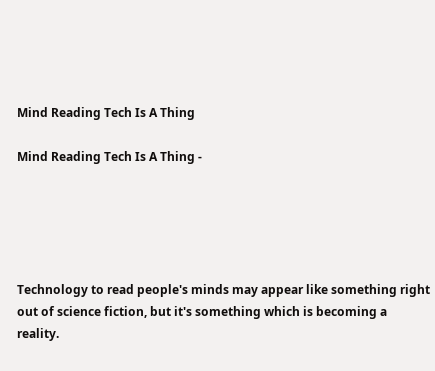Mind Reading Tech Is A Thing

Mind Reading Tech Is A Thing -





Technology to read people's minds may appear like something right out of science fiction, but it's something which is becoming a reality.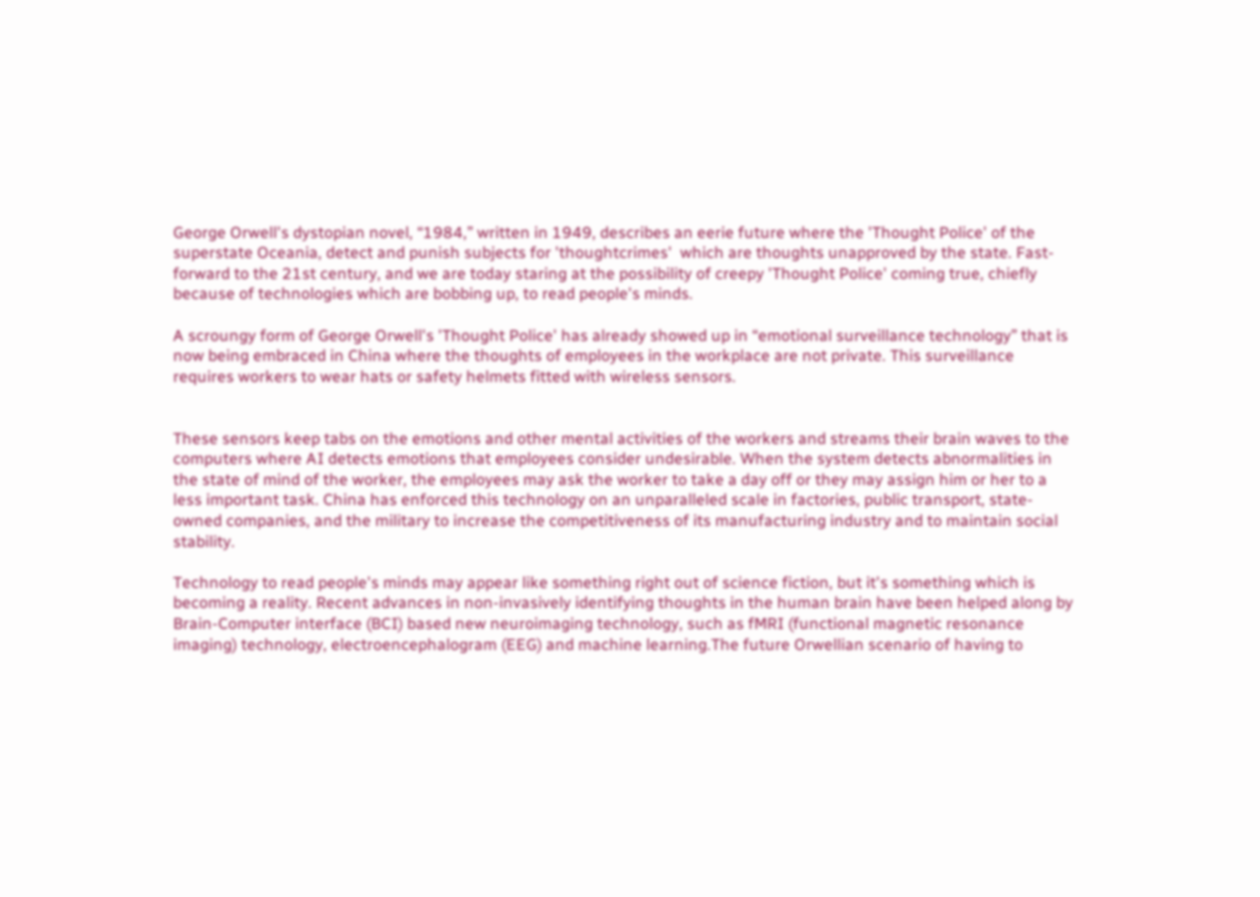George Orwell's dystopian novel, “1984,” written in 1949, describes an eerie future where the 'Thought Police' of the superstate Oceania, detect and punish subjects for 'thoughtcrimes'  which are thoughts unapproved by the state. Fast-forward to the 21st century, and we are today staring at the possibility of creepy 'Thought Police' coming true, chiefly because of technologies which are bobbing up, to read people's minds.

A scroungy form of George Orwell's 'Thought Police' has already showed up in “emotional surveillance technology” that is now being embraced in China where the thoughts of employees in the workplace are not private. This surveillance requires workers to wear hats or safety helmets fitted with wireless sensors.


These sensors keep tabs on the emotions and other mental activities of the workers and streams their brain waves to the computers where AI detects emotions that employees consider undesirable. When the system detects abnormalities in the state of mind of the worker, the employees may ask the worker to take a day off or they may assign him or her to a less important task. China has enforced this technology on an unparalleled scale in factories, public transport, state-owned companies, and the military to increase the competitiveness of its manufacturing industry and to maintain social stability.

Technology to read people's minds may appear like something right out of science fiction, but it's something which is becoming a reality. Recent advances in non-invasively identifying thoughts in the human brain have been helped along by Brain-Computer interface (BCI) based new neuroimaging technology, such as fMRI (functional magnetic resonance imaging) technology, electroencephalogram (EEG) and machine learning.The future Orwellian scenario of having to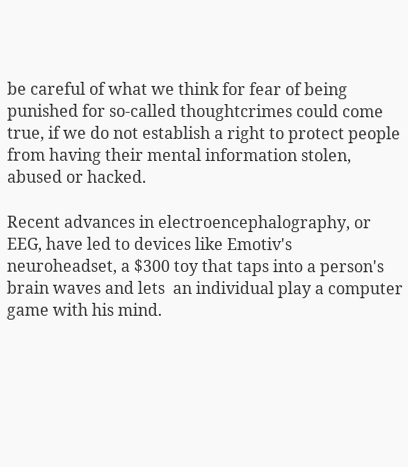be careful of what we think for fear of being punished for so-called thoughtcrimes could come true, if we do not establish a right to protect people from having their mental information stolen, abused or hacked.

Recent advances in electroencephalography, or EEG, have led to devices like Emotiv's neuroheadset, a $300 toy that taps into a person's brain waves and lets  an individual play a computer game with his mind.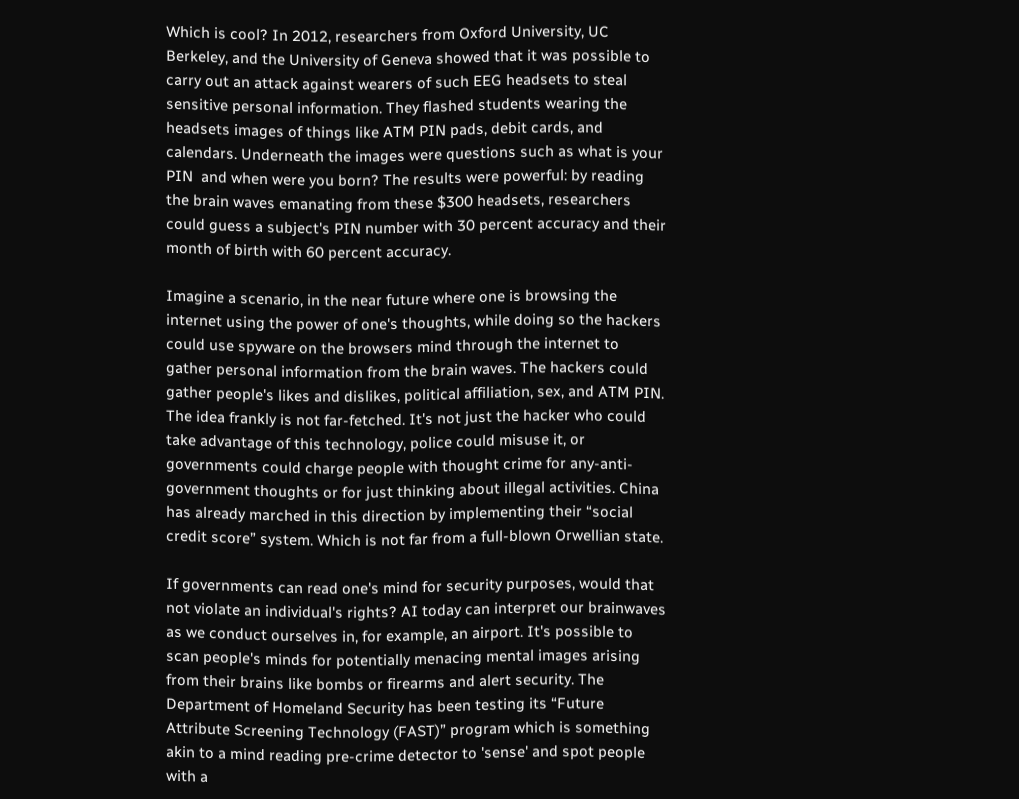Which is cool? In 2012, researchers from Oxford University, UC Berkeley, and the University of Geneva showed that it was possible to carry out an attack against wearers of such EEG headsets to steal sensitive personal information. They flashed students wearing the headsets images of things like ATM PIN pads, debit cards, and calendars. Underneath the images were questions such as what is your PIN  and when were you born? The results were powerful: by reading the brain waves emanating from these $300 headsets, researchers could guess a subject's PIN number with 30 percent accuracy and their month of birth with 60 percent accuracy.

Imagine a scenario, in the near future where one is browsing the internet using the power of one's thoughts, while doing so the hackers could use spyware on the browsers mind through the internet to gather personal information from the brain waves. The hackers could gather people's likes and dislikes, political affiliation, sex, and ATM PIN. The idea frankly is not far-fetched. It's not just the hacker who could take advantage of this technology, police could misuse it, or governments could charge people with thought crime for any-anti-government thoughts or for just thinking about illegal activities. China has already marched in this direction by implementing their “social credit score” system. Which is not far from a full-blown Orwellian state.

If governments can read one's mind for security purposes, would that not violate an individual's rights? AI today can interpret our brainwaves as we conduct ourselves in, for example, an airport. It's possible to scan people's minds for potentially menacing mental images arising from their brains like bombs or firearms and alert security. The Department of Homeland Security has been testing its “Future Attribute Screening Technology (FAST)” program which is something akin to a mind reading pre-crime detector to 'sense' and spot people with a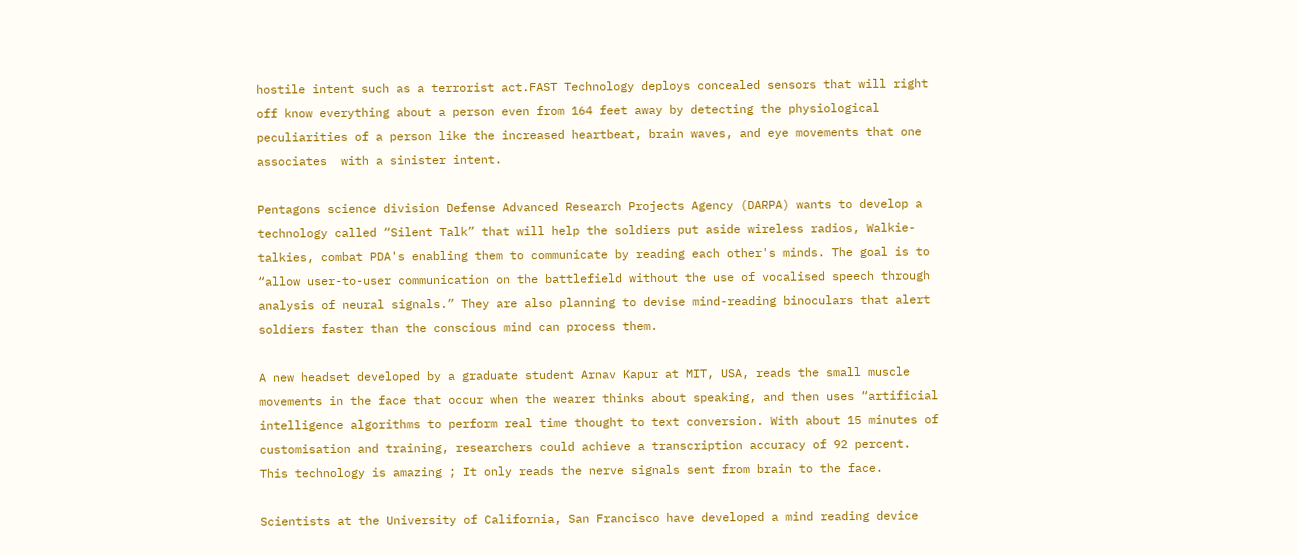hostile intent such as a terrorist act.FAST Technology deploys concealed sensors that will right off know everything about a person even from 164 feet away by detecting the physiological peculiarities of a person like the increased heartbeat, brain waves, and eye movements that one associates  with a sinister intent.

Pentagons science division Defense Advanced Research Projects Agency (DARPA) wants to develop a technology called “Silent Talk” that will help the soldiers put aside wireless radios, Walkie-talkies, combat PDA's enabling them to communicate by reading each other's minds. The goal is to “allow user-to-user communication on the battlefield without the use of vocalised speech through analysis of neural signals.” They are also planning to devise mind-reading binoculars that alert soldiers faster than the conscious mind can process them.

A new headset developed by a graduate student Arnav Kapur at MIT, USA, reads the small muscle movements in the face that occur when the wearer thinks about speaking, and then uses “artificial intelligence algorithms to perform real time thought to text conversion. With about 15 minutes of customisation and training, researchers could achieve a transcription accuracy of 92 percent. This technology is amazing ; It only reads the nerve signals sent from brain to the face.

Scientists at the University of California, San Francisco have developed a mind reading device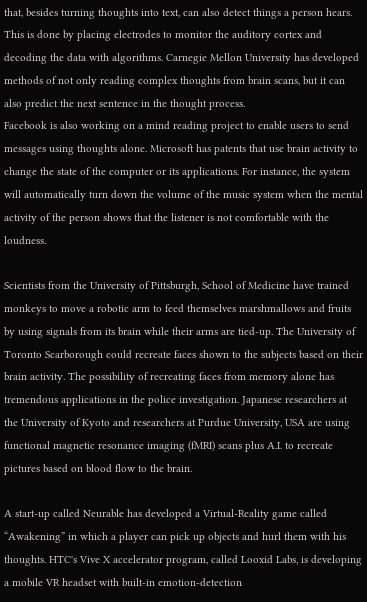that, besides turning thoughts into text, can also detect things a person hears. This is done by placing electrodes to monitor the auditory cortex and decoding the data with algorithms. Carnegie Mellon University has developed methods of not only reading complex thoughts from brain scans, but it can also predict the next sentence in the thought process.
Facebook is also working on a mind reading project to enable users to send messages using thoughts alone. Microsoft has patents that use brain activity to change the state of the computer or its applications. For instance, the system will automatically turn down the volume of the music system when the mental activity of the person shows that the listener is not comfortable with the loudness.

Scientists from the University of Pittsburgh, School of Medicine have trained monkeys to move a robotic arm to feed themselves marshmallows and fruits by using signals from its brain while their arms are tied-up. The University of Toronto Scarborough could recreate faces shown to the subjects based on their brain activity. The possibility of recreating faces from memory alone has tremendous applications in the police investigation. Japanese researchers at the University of Kyoto and researchers at Purdue University, USA are using functional magnetic resonance imaging (fMRI) scans plus A.I. to recreate pictures based on blood flow to the brain.

A start-up called Neurable has developed a Virtual-Reality game called “Awakening” in which a player can pick up objects and hurl them with his thoughts. HTC's Vive X accelerator program, called Looxid Labs, is developing a mobile VR headset with built-in emotion-detection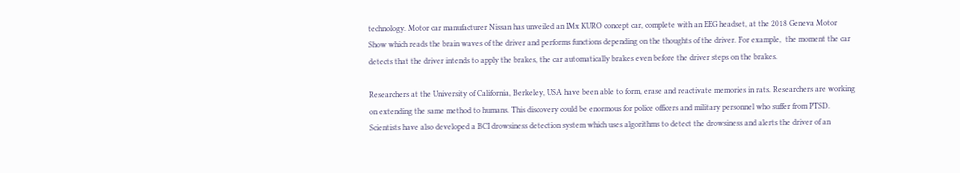technology. Motor car manufacturer Nissan has unveiled an IMx KURO concept car, complete with an EEG headset, at the 2018 Geneva Motor Show which reads the brain waves of the driver and performs functions depending on the thoughts of the driver. For example,  the moment the car detects that the driver intends to apply the brakes, the car automatically brakes even before the driver steps on the brakes.

Researchers at the University of California, Berkeley, USA have been able to form, erase and reactivate memories in rats. Researchers are working on extending the same method to humans. This discovery could be enormous for police officers and military personnel who suffer from PTSD. Scientists have also developed a BCI drowsiness detection system which uses algorithms to detect the drowsiness and alerts the driver of an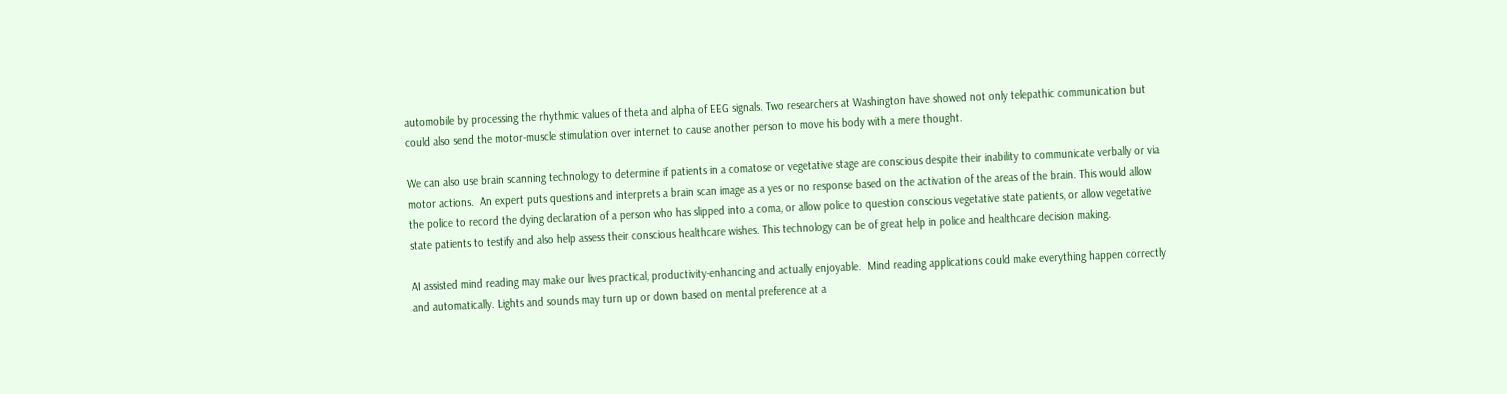automobile by processing the rhythmic values of theta and alpha of EEG signals. Two researchers at Washington have showed not only telepathic communication but could also send the motor-muscle stimulation over internet to cause another person to move his body with a mere thought.

We can also use brain scanning technology to determine if patients in a comatose or vegetative stage are conscious despite their inability to communicate verbally or via motor actions.  An expert puts questions and interprets a brain scan image as a yes or no response based on the activation of the areas of the brain. This would allow the police to record the dying declaration of a person who has slipped into a coma, or allow police to question conscious vegetative state patients, or allow vegetative state patients to testify and also help assess their conscious healthcare wishes. This technology can be of great help in police and healthcare decision making.

AI assisted mind reading may make our lives practical, productivity-enhancing and actually enjoyable.  Mind reading applications could make everything happen correctly and automatically. Lights and sounds may turn up or down based on mental preference at a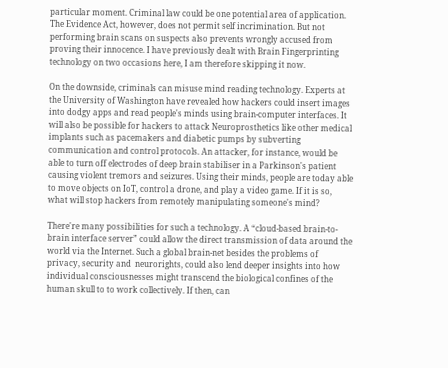particular moment. Criminal law could be one potential area of application. The Evidence Act, however, does not permit self incrimination. But not performing brain scans on suspects also prevents wrongly accused from proving their innocence. I have previously dealt with Brain Fingerprinting technology on two occasions here, I am therefore skipping it now.

On the downside, criminals can misuse mind reading technology. Experts at the University of Washington have revealed how hackers could insert images into dodgy apps and read people's minds using brain-computer interfaces. It will also be possible for hackers to attack Neuroprosthetics like other medical implants such as pacemakers and diabetic pumps by subverting communication and control protocols. An attacker, for instance, would be able to turn off electrodes of deep brain stabiliser in a Parkinson's patient causing violent tremors and seizures. Using their minds, people are today able to move objects on IoT, control a drone, and play a video game. If it is so, what will stop hackers from remotely manipulating someone's mind?

There're many possibilities for such a technology. A “cloud-based brain-to-brain interface server” could allow the direct transmission of data around the world via the Internet. Such a global brain-net besides the problems of privacy, security and  neurorights, could also lend deeper insights into how individual consciousnesses might transcend the biological confines of the human skull to to work collectively. If then, can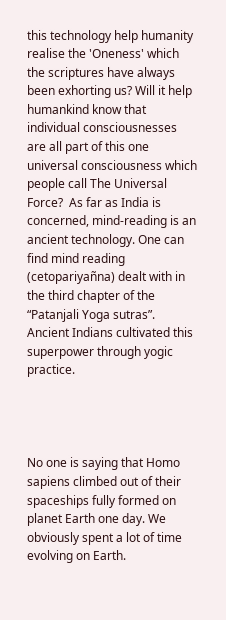this technology help humanity realise the 'Oneness' which the scriptures have always been exhorting us? Will it help humankind know that individual consciousnesses are all part of this one universal consciousness which people call The Universal Force?  As far as India is concerned, mind-reading is an ancient technology. One can find mind reading (cetopariyañna) dealt with in the third chapter of the “Patanjali Yoga sutras”. Ancient Indians cultivated this superpower through yogic practice.




No one is saying that Homo sapiens climbed out of their spaceships fully formed on planet Earth one day. We obviously spent a lot of time evolving on Earth.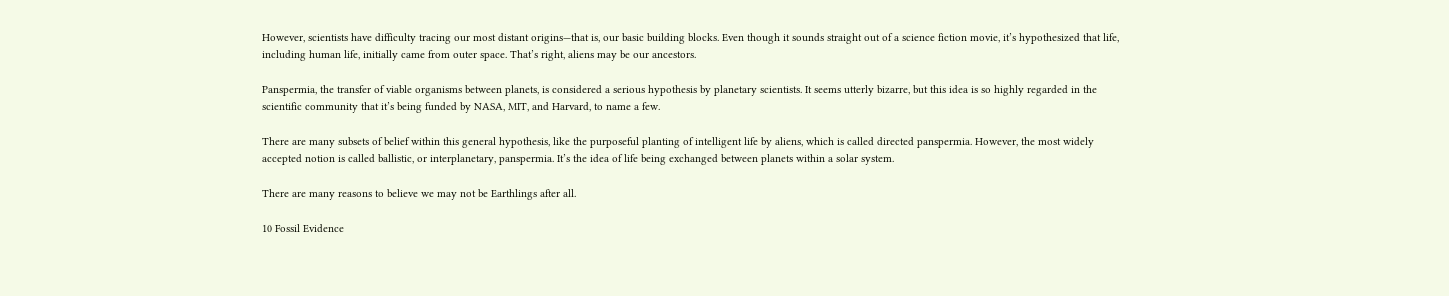However, scientists have difficulty tracing our most distant origins—that is, our basic building blocks. Even though it sounds straight out of a science fiction movie, it’s hypothesized that life, including human life, initially came from outer space. That’s right, aliens may be our ancestors.

Panspermia, the transfer of viable organisms between planets, is considered a serious hypothesis by planetary scientists. It seems utterly bizarre, but this idea is so highly regarded in the scientific community that it’s being funded by NASA, MIT, and Harvard, to name a few.

There are many subsets of belief within this general hypothesis, like the purposeful planting of intelligent life by aliens, which is called directed panspermia. However, the most widely accepted notion is called ballistic, or interplanetary, panspermia. It’s the idea of life being exchanged between planets within a solar system.

There are many reasons to believe we may not be Earthlings after all.

10 Fossil Evidence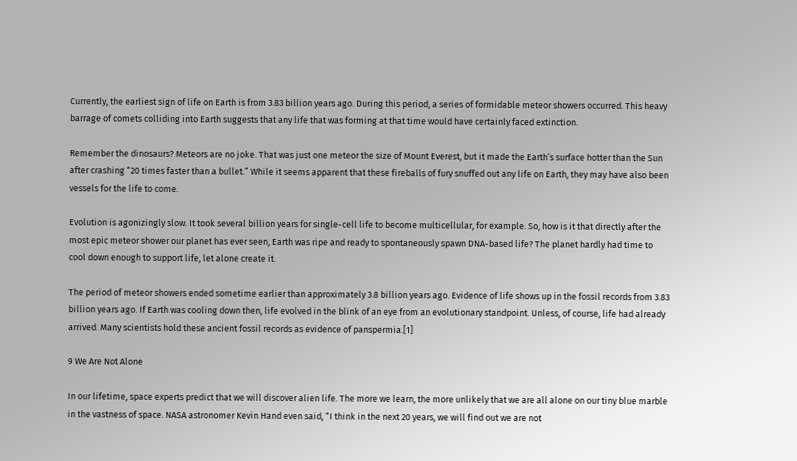Currently, the earliest sign of life on Earth is from 3.83 billion years ago. During this period, a series of formidable meteor showers occurred. This heavy barrage of comets colliding into Earth suggests that any life that was forming at that time would have certainly faced extinction.

Remember the dinosaurs? Meteors are no joke. That was just one meteor the size of Mount Everest, but it made the Earth’s surface hotter than the Sun after crashing “20 times faster than a bullet.” While it seems apparent that these fireballs of fury snuffed out any life on Earth, they may have also been vessels for the life to come.

Evolution is agonizingly slow. It took several billion years for single-cell life to become multicellular, for example. So, how is it that directly after the most epic meteor shower our planet has ever seen, Earth was ripe and ready to spontaneously spawn DNA-based life? The planet hardly had time to cool down enough to support life, let alone create it.

The period of meteor showers ended sometime earlier than approximately 3.8 billion years ago. Evidence of life shows up in the fossil records from 3.83 billion years ago. If Earth was cooling down then, life evolved in the blink of an eye from an evolutionary standpoint. Unless, of course, life had already arrived. Many scientists hold these ancient fossil records as evidence of panspermia.[1]

9 We Are Not Alone

In our lifetime, space experts predict that we will discover alien life. The more we learn, the more unlikely that we are all alone on our tiny blue marble in the vastness of space. NASA astronomer Kevin Hand even said, “I think in the next 20 years, we will find out we are not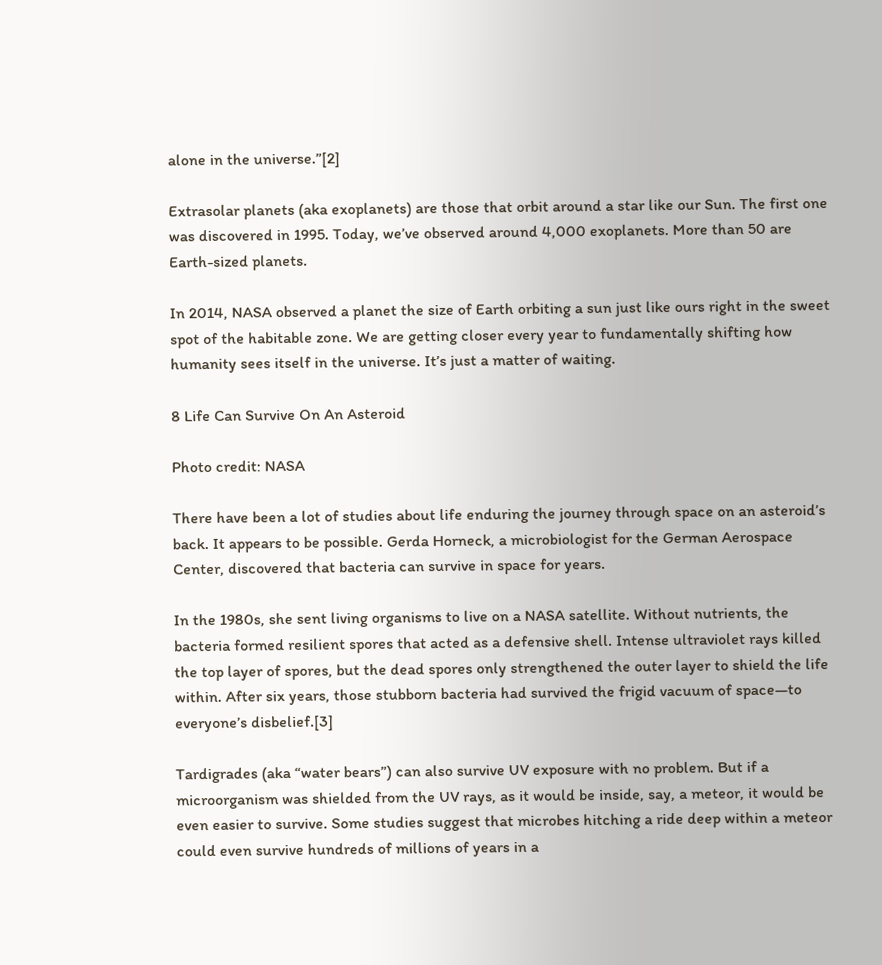alone in the universe.”[2]

Extrasolar planets (aka exoplanets) are those that orbit around a star like our Sun. The first one was discovered in 1995. Today, we’ve observed around 4,000 exoplanets. More than 50 are Earth-sized planets.

In 2014, NASA observed a planet the size of Earth orbiting a sun just like ours right in the sweet spot of the habitable zone. We are getting closer every year to fundamentally shifting how humanity sees itself in the universe. It’s just a matter of waiting.

8 Life Can Survive On An Asteroid

Photo credit: NASA

There have been a lot of studies about life enduring the journey through space on an asteroid’s back. It appears to be possible. Gerda Horneck, a microbiologist for the German Aerospace Center, discovered that bacteria can survive in space for years.

In the 1980s, she sent living organisms to live on a NASA satellite. Without nutrients, the bacteria formed resilient spores that acted as a defensive shell. Intense ultraviolet rays killed the top layer of spores, but the dead spores only strengthened the outer layer to shield the life within. After six years, those stubborn bacteria had survived the frigid vacuum of space—to everyone’s disbelief.[3]

Tardigrades (aka “water bears”) can also survive UV exposure with no problem. But if a microorganism was shielded from the UV rays, as it would be inside, say, a meteor, it would be even easier to survive. Some studies suggest that microbes hitching a ride deep within a meteor could even survive hundreds of millions of years in a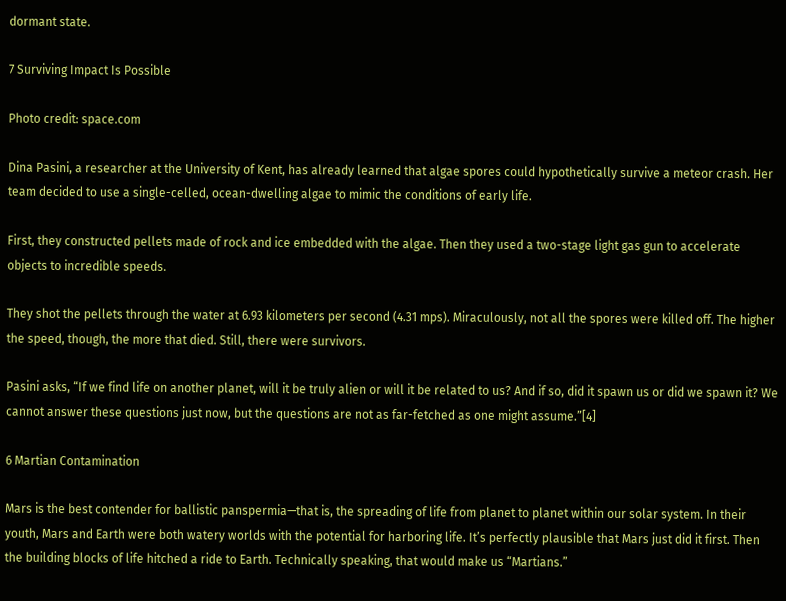dormant state.

7 Surviving Impact Is Possible

Photo credit: space.com

Dina Pasini, a researcher at the University of Kent, has already learned that algae spores could hypothetically survive a meteor crash. Her team decided to use a single-celled, ocean-dwelling algae to mimic the conditions of early life.

First, they constructed pellets made of rock and ice embedded with the algae. Then they used a two-stage light gas gun to accelerate objects to incredible speeds.

They shot the pellets through the water at 6.93 kilometers per second (4.31 mps). Miraculously, not all the spores were killed off. The higher the speed, though, the more that died. Still, there were survivors.

Pasini asks, “If we find life on another planet, will it be truly alien or will it be related to us? And if so, did it spawn us or did we spawn it? We cannot answer these questions just now, but the questions are not as far-fetched as one might assume.”[4]

6 Martian Contamination

Mars is the best contender for ballistic panspermia—that is, the spreading of life from planet to planet within our solar system. In their youth, Mars and Earth were both watery worlds with the potential for harboring life. It’s perfectly plausible that Mars just did it first. Then the building blocks of life hitched a ride to Earth. Technically speaking, that would make us “Martians.”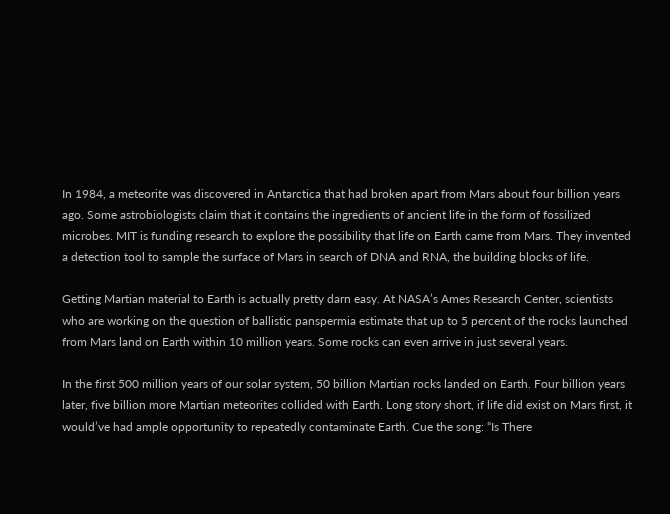In 1984, a meteorite was discovered in Antarctica that had broken apart from Mars about four billion years ago. Some astrobiologists claim that it contains the ingredients of ancient life in the form of fossilized microbes. MIT is funding research to explore the possibility that life on Earth came from Mars. They invented a detection tool to sample the surface of Mars in search of DNA and RNA, the building blocks of life.

Getting Martian material to Earth is actually pretty darn easy. At NASA’s Ames Research Center, scientists who are working on the question of ballistic panspermia estimate that up to 5 percent of the rocks launched from Mars land on Earth within 10 million years. Some rocks can even arrive in just several years.

In the first 500 million years of our solar system, 50 billion Martian rocks landed on Earth. Four billion years later, five billion more Martian meteorites collided with Earth. Long story short, if life did exist on Mars first, it would’ve had ample opportunity to repeatedly contaminate Earth. Cue the song: “Is There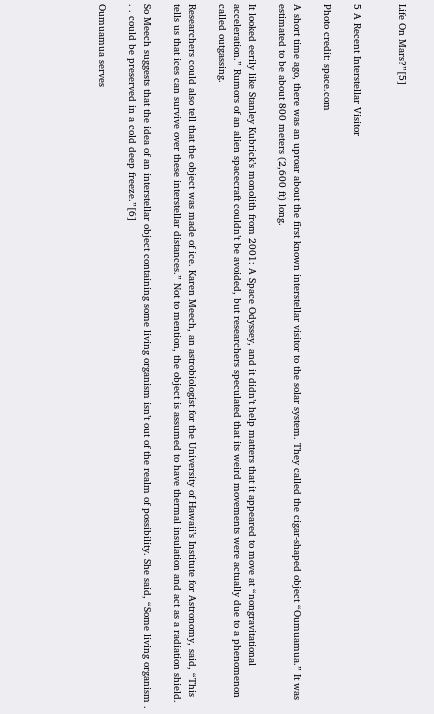Life On Mars?”[5]


5 A Recent Interstellar Visitor

Photo credit: space.com

A short time ago, there was an uproar about the first known interstellar visitor to the solar system. They called the cigar-shaped object “Oumuamua.” It was estimated to be about 800 meters (2,600 ft) long.

It looked eerily like Stanley Kubrick’s monolith from 2001: A Space Odyssey, and it didn’t help matters that it appeared to move at “nongravitational acceleration.” Rumors of an alien spacecraft couldn’t be avoided, but researchers speculated that its weird movements were actually due to a phenomenon called outgassing.

Researchers could also tell that the object was made of ice. Karen Meech, an astrobiologist for the University of Hawaii’s Institute for Astronomy, said, “This tells us that ices can survive over these interstellar distances.” Not to mention, the object is assumed to have thermal insulation and act as a radiation shield.

So Meech suggests that the idea of an interstellar object containing some living organism isn’t out of the realm of possibility. She said, “Some living organism . . . could be preserved in a cold deep freeze.”[6]

Oumuamua serves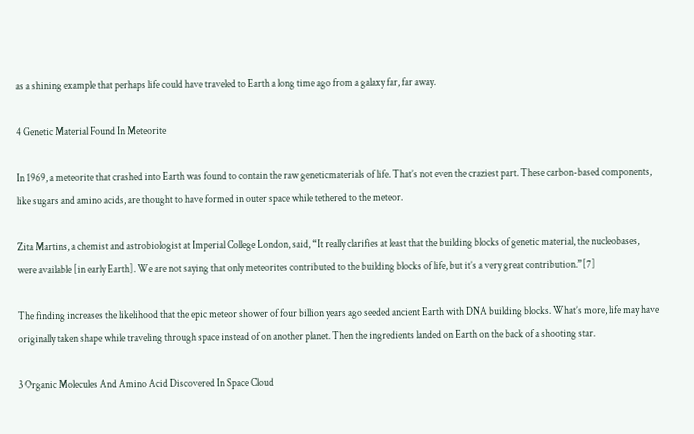as a shining example that perhaps life could have traveled to Earth a long time ago from a galaxy far, far away.

4 Genetic Material Found In Meteorite

In 1969, a meteorite that crashed into Earth was found to contain the raw geneticmaterials of life. That’s not even the craziest part. These carbon-based components, like sugars and amino acids, are thought to have formed in outer space while tethered to the meteor.

Zita Martins, a chemist and astrobiologist at Imperial College London, said, “It really clarifies at least that the building blocks of genetic material, the nucleobases, were available [in early Earth]. We are not saying that only meteorites contributed to the building blocks of life, but it’s a very great contribution.”[7]

The finding increases the likelihood that the epic meteor shower of four billion years ago seeded ancient Earth with DNA building blocks. What’s more, life may have originally taken shape while traveling through space instead of on another planet. Then the ingredients landed on Earth on the back of a shooting star.

3 Organic Molecules And Amino Acid Discovered In Space Cloud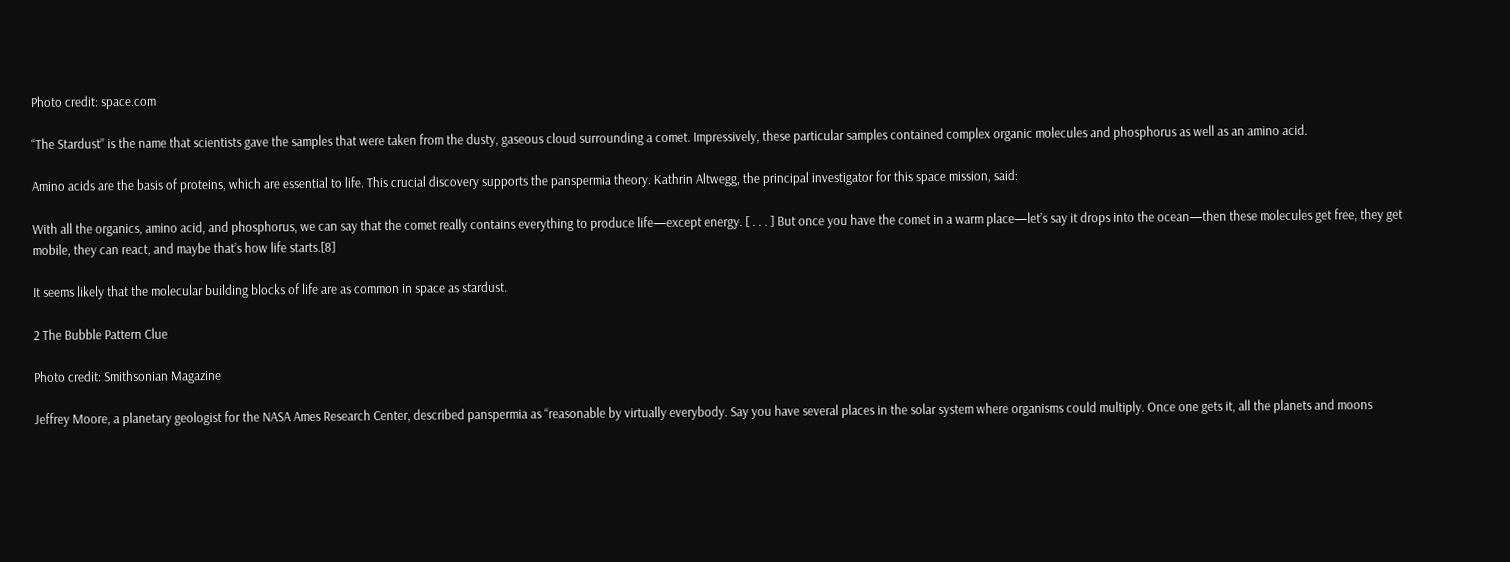Photo credit: space.com

“The Stardust” is the name that scientists gave the samples that were taken from the dusty, gaseous cloud surrounding a comet. Impressively, these particular samples contained complex organic molecules and phosphorus as well as an amino acid.

Amino acids are the basis of proteins, which are essential to life. This crucial discovery supports the panspermia theory. Kathrin Altwegg, the principal investigator for this space mission, said:

With all the organics, amino acid, and phosphorus, we can say that the comet really contains everything to produce life—except energy. [ . . . ] But once you have the comet in a warm place—let’s say it drops into the ocean—then these molecules get free, they get mobile, they can react, and maybe that’s how life starts.[8]

It seems likely that the molecular building blocks of life are as common in space as stardust.

2 The Bubble Pattern Clue

Photo credit: Smithsonian Magazine

Jeffrey Moore, a planetary geologist for the NASA Ames Research Center, described panspermia as “reasonable by virtually everybody. Say you have several places in the solar system where organisms could multiply. Once one gets it, all the planets and moons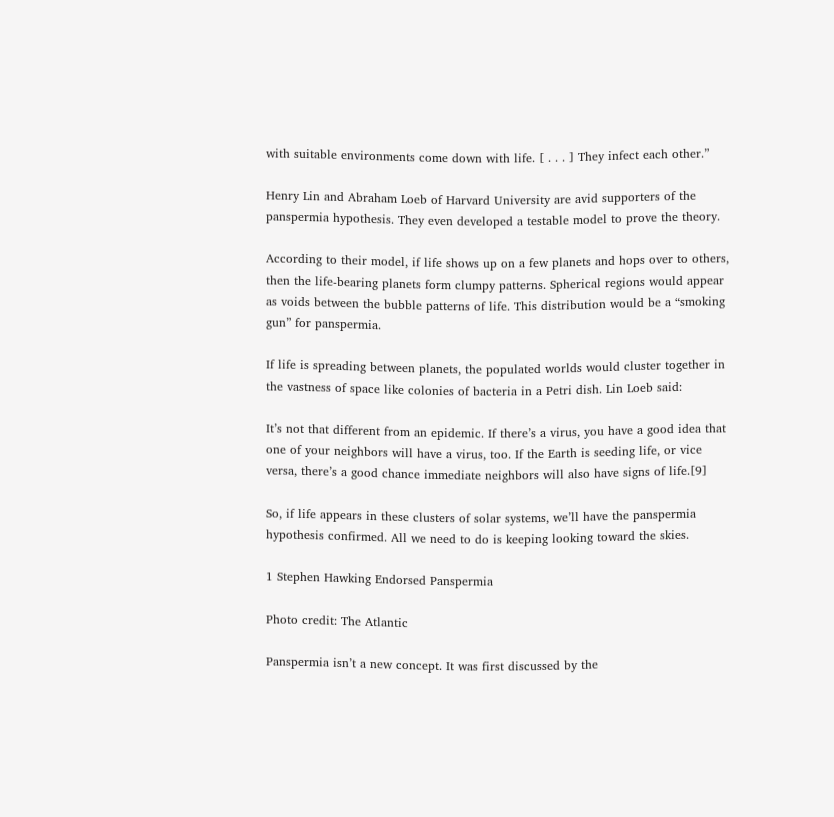with suitable environments come down with life. [ . . . ] They infect each other.”

Henry Lin and Abraham Loeb of Harvard University are avid supporters of the panspermia hypothesis. They even developed a testable model to prove the theory.

According to their model, if life shows up on a few planets and hops over to others, then the life-bearing planets form clumpy patterns. Spherical regions would appear as voids between the bubble patterns of life. This distribution would be a “smoking gun” for panspermia.

If life is spreading between planets, the populated worlds would cluster together in the vastness of space like colonies of bacteria in a Petri dish. Lin Loeb said:

It’s not that different from an epidemic. If there’s a virus, you have a good idea that one of your neighbors will have a virus, too. If the Earth is seeding life, or vice versa, there’s a good chance immediate neighbors will also have signs of life.[9]

So, if life appears in these clusters of solar systems, we’ll have the panspermia hypothesis confirmed. All we need to do is keeping looking toward the skies.

1 Stephen Hawking Endorsed Panspermia

Photo credit: The Atlantic

Panspermia isn’t a new concept. It was first discussed by the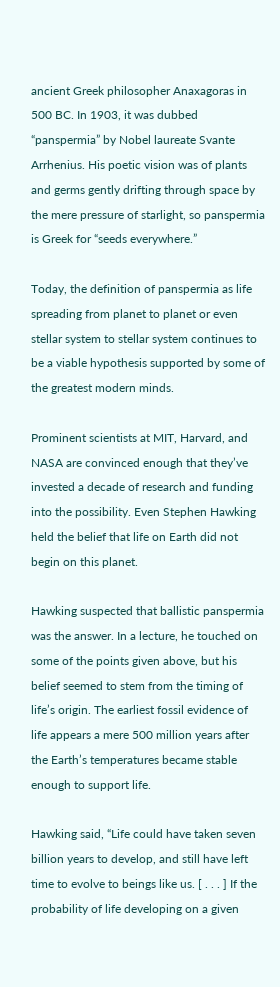ancient Greek philosopher Anaxagoras in 500 BC. In 1903, it was dubbed “panspermia” by Nobel laureate Svante Arrhenius. His poetic vision was of plants and germs gently drifting through space by the mere pressure of starlight, so panspermia is Greek for “seeds everywhere.”

Today, the definition of panspermia as life spreading from planet to planet or even stellar system to stellar system continues to be a viable hypothesis supported by some of the greatest modern minds.

Prominent scientists at MIT, Harvard, and NASA are convinced enough that they’ve invested a decade of research and funding into the possibility. Even Stephen Hawking held the belief that life on Earth did not begin on this planet.

Hawking suspected that ballistic panspermia was the answer. In a lecture, he touched on some of the points given above, but his belief seemed to stem from the timing of life’s origin. The earliest fossil evidence of life appears a mere 500 million years after the Earth’s temperatures became stable enough to support life.

Hawking said, “Life could have taken seven billion years to develop, and still have left time to evolve to beings like us. [ . . . ] If the probability of life developing on a given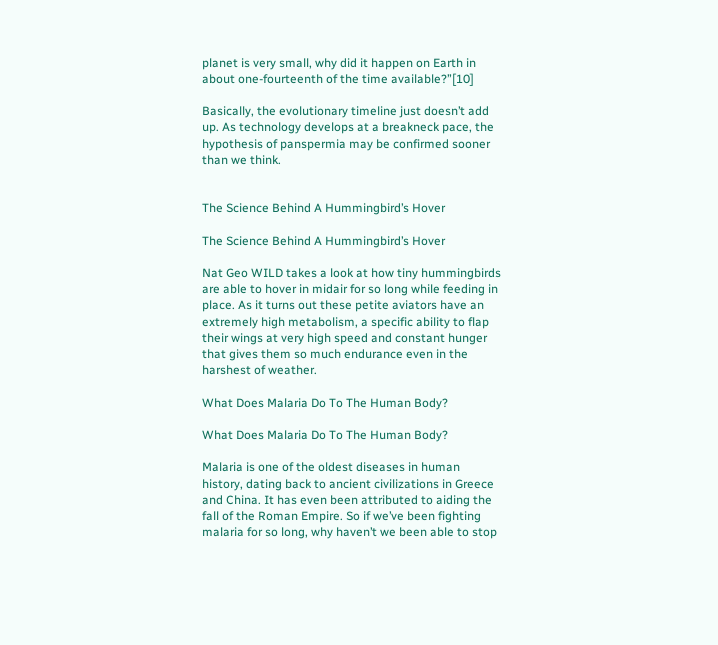planet is very small, why did it happen on Earth in about one-fourteenth of the time available?”[10]

Basically, the evolutionary timeline just doesn’t add up. As technology develops at a breakneck pace, the hypothesis of panspermia may be confirmed sooner than we think.


The Science Behind A Hummingbird’s Hover

The Science Behind A Hummingbird’s Hover

Nat Geo WILD takes a look at how tiny hummingbirds are able to hover in midair for so long while feeding in place. As it turns out these petite aviators have an extremely high metabolism, a specific ability to flap their wings at very high speed and constant hunger that gives them so much endurance even in the harshest of weather.

What Does Malaria Do To The Human Body?

What Does Malaria Do To The Human Body?

Malaria is one of the oldest diseases in human history, dating back to ancient civilizations in Greece and China. It has even been attributed to aiding the fall of the Roman Empire. So if we’ve been fighting malaria for so long, why haven’t we been able to stop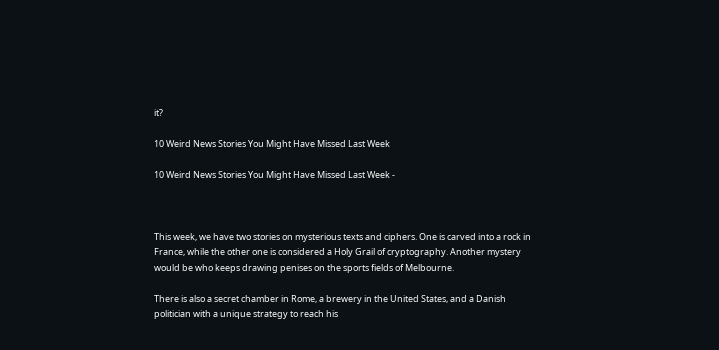it?

10 Weird News Stories You Might Have Missed Last Week

10 Weird News Stories You Might Have Missed Last Week -



This week, we have two stories on mysterious texts and ciphers. One is carved into a rock in France, while the other one is considered a Holy Grail of cryptography. Another mystery would be who keeps drawing penises on the sports fields of Melbourne.

There is also a secret chamber in Rome, a brewery in the United States, and a Danish politician with a unique strategy to reach his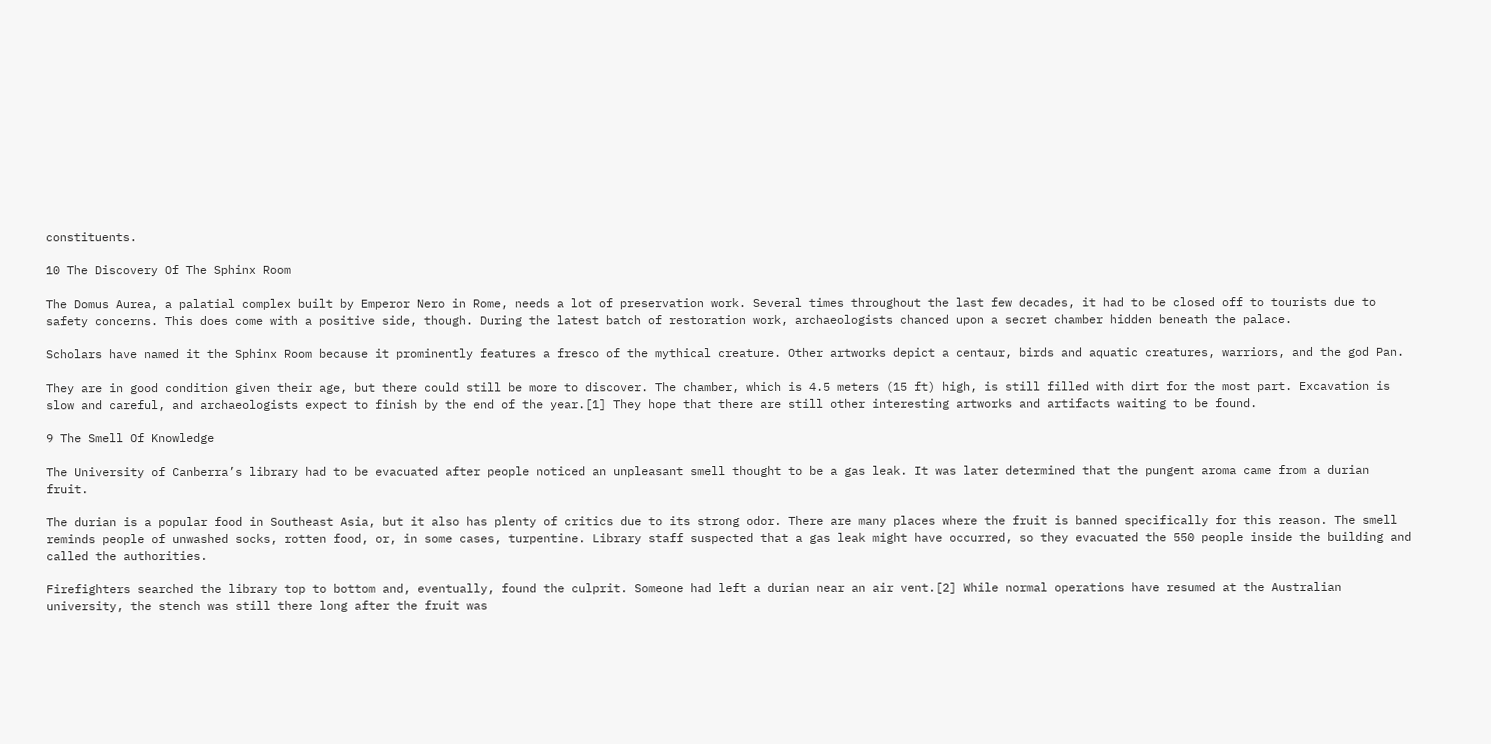constituents.

10 The Discovery Of The Sphinx Room

The Domus Aurea, a palatial complex built by Emperor Nero in Rome, needs a lot of preservation work. Several times throughout the last few decades, it had to be closed off to tourists due to safety concerns. This does come with a positive side, though. During the latest batch of restoration work, archaeologists chanced upon a secret chamber hidden beneath the palace.

Scholars have named it the Sphinx Room because it prominently features a fresco of the mythical creature. Other artworks depict a centaur, birds and aquatic creatures, warriors, and the god Pan.

They are in good condition given their age, but there could still be more to discover. The chamber, which is 4.5 meters (15 ft) high, is still filled with dirt for the most part. Excavation is slow and careful, and archaeologists expect to finish by the end of the year.[1] They hope that there are still other interesting artworks and artifacts waiting to be found.

9 The Smell Of Knowledge

The University of Canberra’s library had to be evacuated after people noticed an unpleasant smell thought to be a gas leak. It was later determined that the pungent aroma came from a durian fruit.

The durian is a popular food in Southeast Asia, but it also has plenty of critics due to its strong odor. There are many places where the fruit is banned specifically for this reason. The smell reminds people of unwashed socks, rotten food, or, in some cases, turpentine. Library staff suspected that a gas leak might have occurred, so they evacuated the 550 people inside the building and called the authorities.

Firefighters searched the library top to bottom and, eventually, found the culprit. Someone had left a durian near an air vent.[2] While normal operations have resumed at the Australian university, the stench was still there long after the fruit was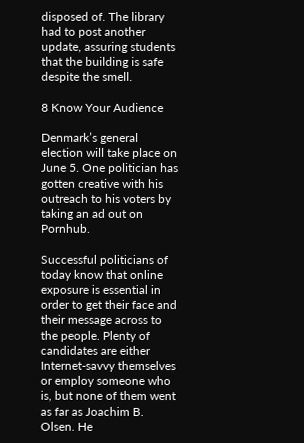disposed of. The library had to post another update, assuring students that the building is safe despite the smell.

8 Know Your Audience

Denmark’s general election will take place on June 5. One politician has gotten creative with his outreach to his voters by taking an ad out on Pornhub.

Successful politicians of today know that online exposure is essential in order to get their face and their message across to the people. Plenty of candidates are either Internet-savvy themselves or employ someone who is, but none of them went as far as Joachim B. Olsen. He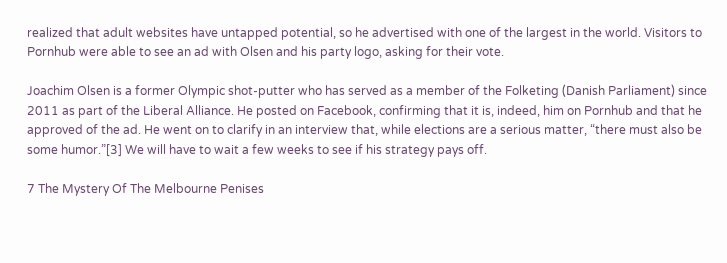realized that adult websites have untapped potential, so he advertised with one of the largest in the world. Visitors to Pornhub were able to see an ad with Olsen and his party logo, asking for their vote.

Joachim Olsen is a former Olympic shot-putter who has served as a member of the Folketing (Danish Parliament) since 2011 as part of the Liberal Alliance. He posted on Facebook, confirming that it is, indeed, him on Pornhub and that he approved of the ad. He went on to clarify in an interview that, while elections are a serious matter, “there must also be some humor.”[3] We will have to wait a few weeks to see if his strategy pays off.

7 The Mystery Of The Melbourne Penises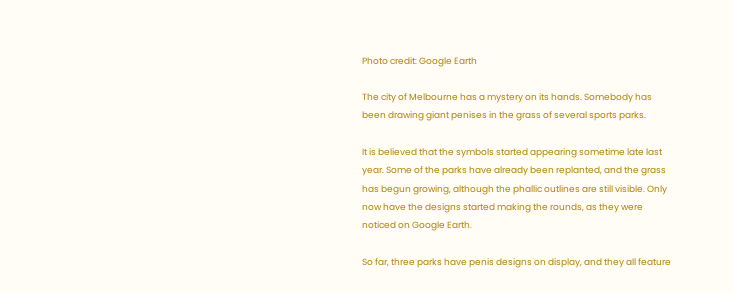Photo credit: Google Earth

The city of Melbourne has a mystery on its hands. Somebody has been drawing giant penises in the grass of several sports parks.

It is believed that the symbols started appearing sometime late last year. Some of the parks have already been replanted, and the grass has begun growing, although the phallic outlines are still visible. Only now have the designs started making the rounds, as they were noticed on Google Earth.

So far, three parks have penis designs on display, and they all feature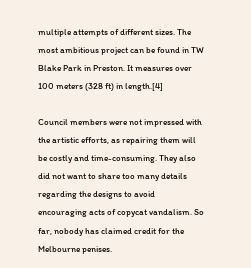multiple attempts of different sizes. The most ambitious project can be found in TW Blake Park in Preston. It measures over 100 meters (328 ft) in length.[4]

Council members were not impressed with the artistic efforts, as repairing them will be costly and time-consuming. They also did not want to share too many details regarding the designs to avoid encouraging acts of copycat vandalism. So far, nobody has claimed credit for the Melbourne penises.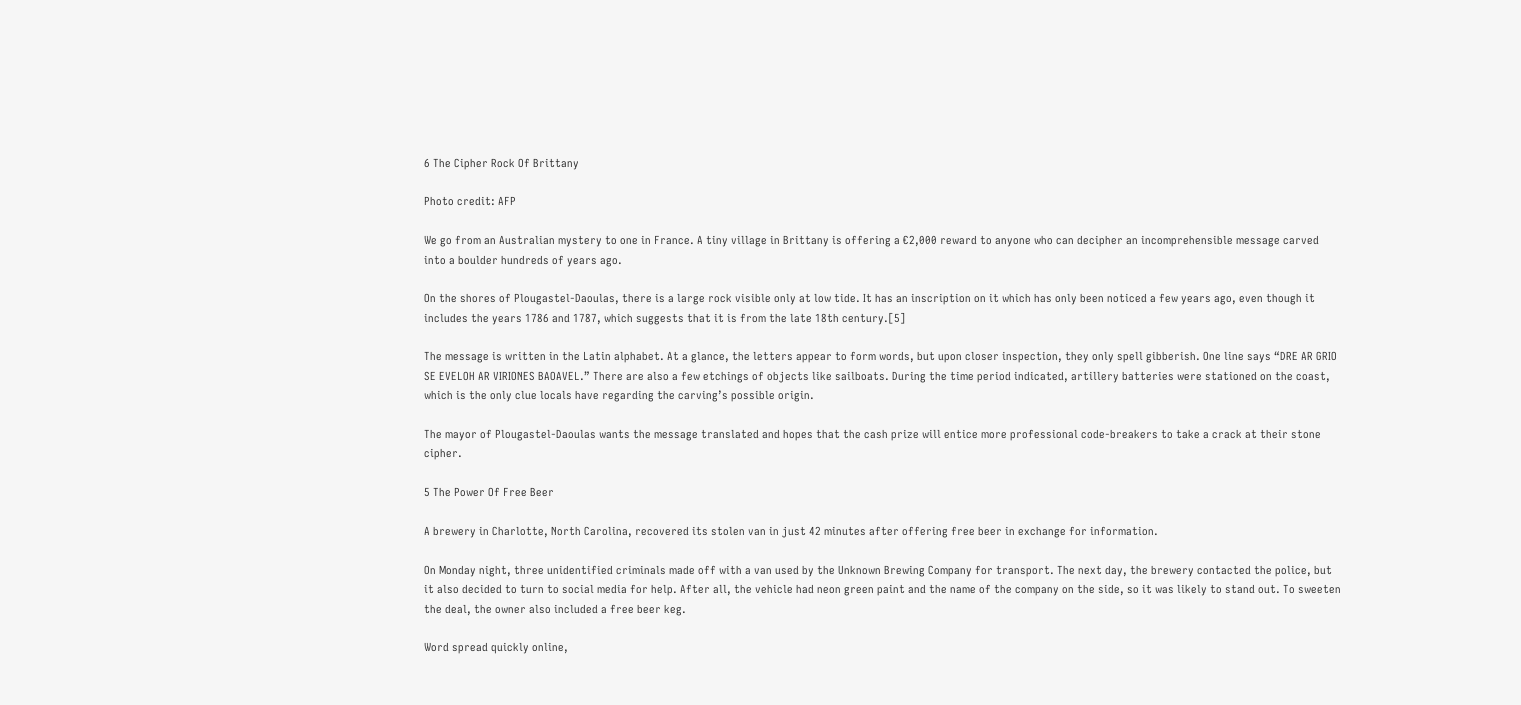6 The Cipher Rock Of Brittany

Photo credit: AFP

We go from an Australian mystery to one in France. A tiny village in Brittany is offering a €2,000 reward to anyone who can decipher an incomprehensible message carved into a boulder hundreds of years ago.

On the shores of Plougastel-Daoulas, there is a large rock visible only at low tide. It has an inscription on it which has only been noticed a few years ago, even though it includes the years 1786 and 1787, which suggests that it is from the late 18th century.[5]

The message is written in the Latin alphabet. At a glance, the letters appear to form words, but upon closer inspection, they only spell gibberish. One line says “DRE AR GRIO SE EVELOH AR VIRIONES BAOAVEL.” There are also a few etchings of objects like sailboats. During the time period indicated, artillery batteries were stationed on the coast, which is the only clue locals have regarding the carving’s possible origin.

The mayor of Plougastel-Daoulas wants the message translated and hopes that the cash prize will entice more professional code-breakers to take a crack at their stone cipher.

5 The Power Of Free Beer

A brewery in Charlotte, North Carolina, recovered its stolen van in just 42 minutes after offering free beer in exchange for information.

On Monday night, three unidentified criminals made off with a van used by the Unknown Brewing Company for transport. The next day, the brewery contacted the police, but it also decided to turn to social media for help. After all, the vehicle had neon green paint and the name of the company on the side, so it was likely to stand out. To sweeten the deal, the owner also included a free beer keg.

Word spread quickly online,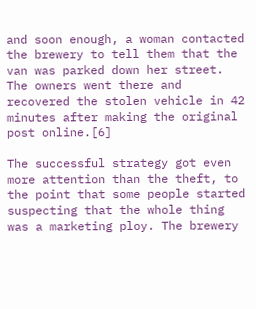and soon enough, a woman contacted the brewery to tell them that the van was parked down her street. The owners went there and recovered the stolen vehicle in 42 minutes after making the original post online.[6]

The successful strategy got even more attention than the theft, to the point that some people started suspecting that the whole thing was a marketing ploy. The brewery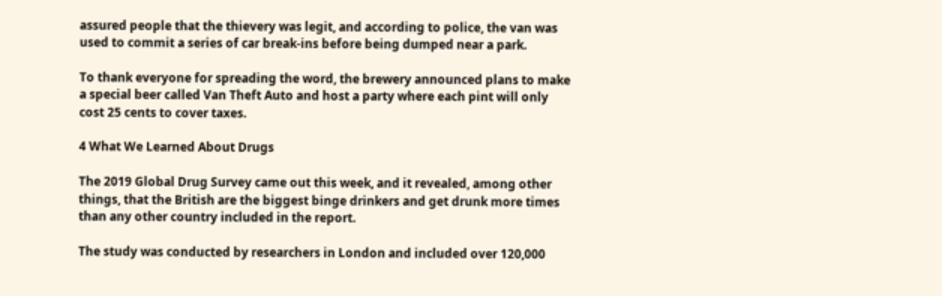assured people that the thievery was legit, and according to police, the van was used to commit a series of car break-ins before being dumped near a park.

To thank everyone for spreading the word, the brewery announced plans to make a special beer called Van Theft Auto and host a party where each pint will only cost 25 cents to cover taxes.

4 What We Learned About Drugs

The 2019 Global Drug Survey came out this week, and it revealed, among other things, that the British are the biggest binge drinkers and get drunk more times than any other country included in the report.

The study was conducted by researchers in London and included over 120,000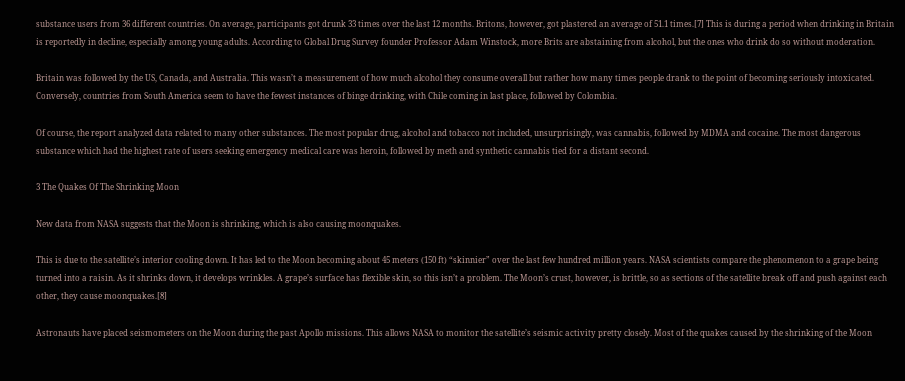substance users from 36 different countries. On average, participants got drunk 33 times over the last 12 months. Britons, however, got plastered an average of 51.1 times.[7] This is during a period when drinking in Britain is reportedly in decline, especially among young adults. According to Global Drug Survey founder Professor Adam Winstock, more Brits are abstaining from alcohol, but the ones who drink do so without moderation.

Britain was followed by the US, Canada, and Australia. This wasn’t a measurement of how much alcohol they consume overall but rather how many times people drank to the point of becoming seriously intoxicated. Conversely, countries from South America seem to have the fewest instances of binge drinking, with Chile coming in last place, followed by Colombia.

Of course, the report analyzed data related to many other substances. The most popular drug, alcohol and tobacco not included, unsurprisingly, was cannabis, followed by MDMA and cocaine. The most dangerous substance which had the highest rate of users seeking emergency medical care was heroin, followed by meth and synthetic cannabis tied for a distant second.

3 The Quakes Of The Shrinking Moon

New data from NASA suggests that the Moon is shrinking, which is also causing moonquakes.

This is due to the satellite’s interior cooling down. It has led to the Moon becoming about 45 meters (150 ft) “skinnier” over the last few hundred million years. NASA scientists compare the phenomenon to a grape being turned into a raisin. As it shrinks down, it develops wrinkles. A grape’s surface has flexible skin, so this isn’t a problem. The Moon’s crust, however, is brittle, so as sections of the satellite break off and push against each other, they cause moonquakes.[8]

Astronauts have placed seismometers on the Moon during the past Apollo missions. This allows NASA to monitor the satellite’s seismic activity pretty closely. Most of the quakes caused by the shrinking of the Moon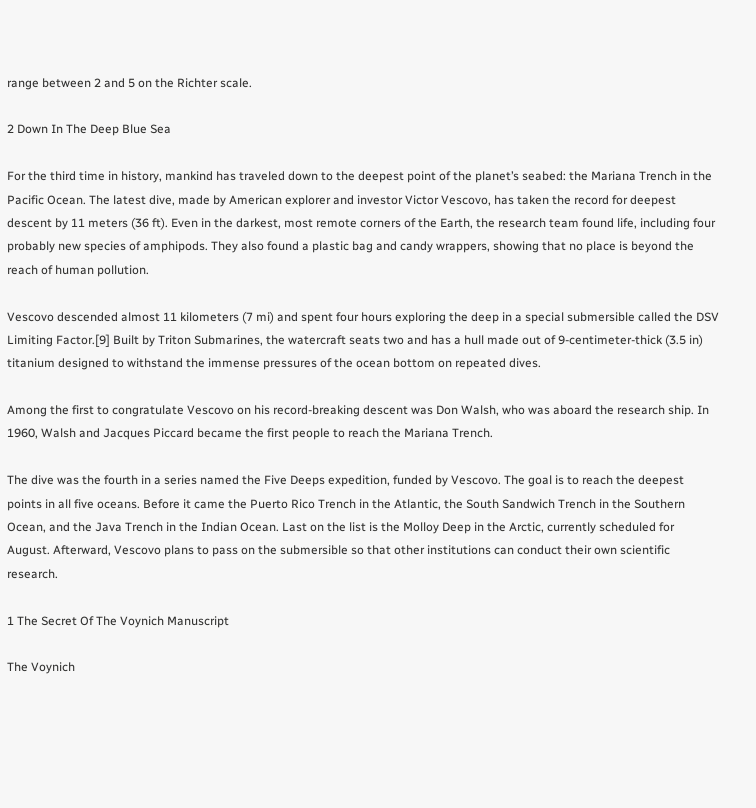range between 2 and 5 on the Richter scale.

2 Down In The Deep Blue Sea

For the third time in history, mankind has traveled down to the deepest point of the planet’s seabed: the Mariana Trench in the Pacific Ocean. The latest dive, made by American explorer and investor Victor Vescovo, has taken the record for deepest descent by 11 meters (36 ft). Even in the darkest, most remote corners of the Earth, the research team found life, including four probably new species of amphipods. They also found a plastic bag and candy wrappers, showing that no place is beyond the reach of human pollution.

Vescovo descended almost 11 kilometers (7 mi) and spent four hours exploring the deep in a special submersible called the DSV Limiting Factor.[9] Built by Triton Submarines, the watercraft seats two and has a hull made out of 9-centimeter-thick (3.5 in) titanium designed to withstand the immense pressures of the ocean bottom on repeated dives.

Among the first to congratulate Vescovo on his record-breaking descent was Don Walsh, who was aboard the research ship. In 1960, Walsh and Jacques Piccard became the first people to reach the Mariana Trench.

The dive was the fourth in a series named the Five Deeps expedition, funded by Vescovo. The goal is to reach the deepest points in all five oceans. Before it came the Puerto Rico Trench in the Atlantic, the South Sandwich Trench in the Southern Ocean, and the Java Trench in the Indian Ocean. Last on the list is the Molloy Deep in the Arctic, currently scheduled for August. Afterward, Vescovo plans to pass on the submersible so that other institutions can conduct their own scientific research.

1 The Secret Of The Voynich Manuscript

The Voynich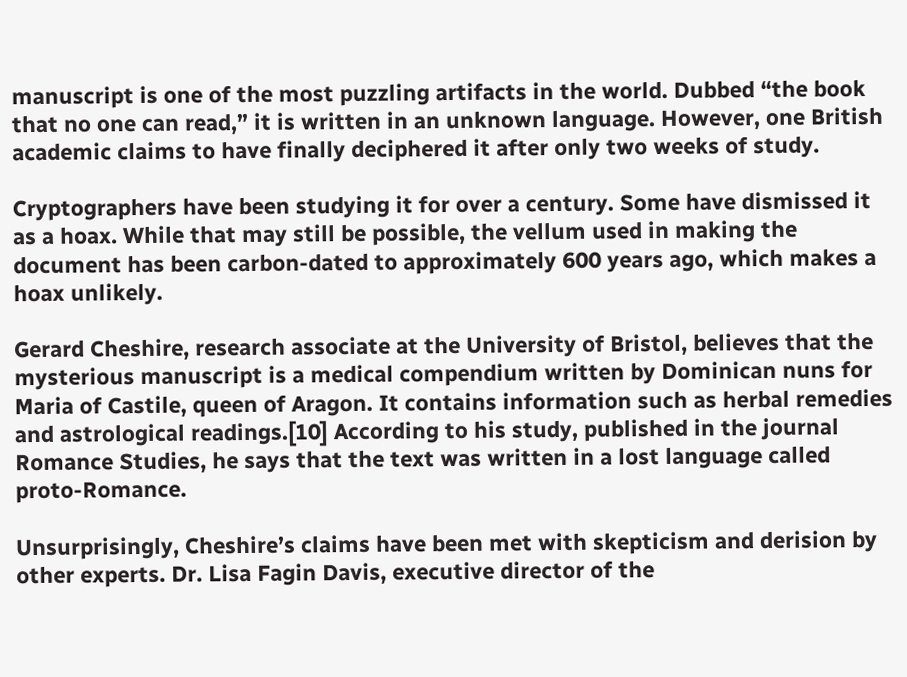manuscript is one of the most puzzling artifacts in the world. Dubbed “the book that no one can read,” it is written in an unknown language. However, one British academic claims to have finally deciphered it after only two weeks of study.

Cryptographers have been studying it for over a century. Some have dismissed it as a hoax. While that may still be possible, the vellum used in making the document has been carbon-dated to approximately 600 years ago, which makes a hoax unlikely.

Gerard Cheshire, research associate at the University of Bristol, believes that the mysterious manuscript is a medical compendium written by Dominican nuns for Maria of Castile, queen of Aragon. It contains information such as herbal remedies and astrological readings.[10] According to his study, published in the journal Romance Studies, he says that the text was written in a lost language called proto-Romance.

Unsurprisingly, Cheshire’s claims have been met with skepticism and derision by other experts. Dr. Lisa Fagin Davis, executive director of the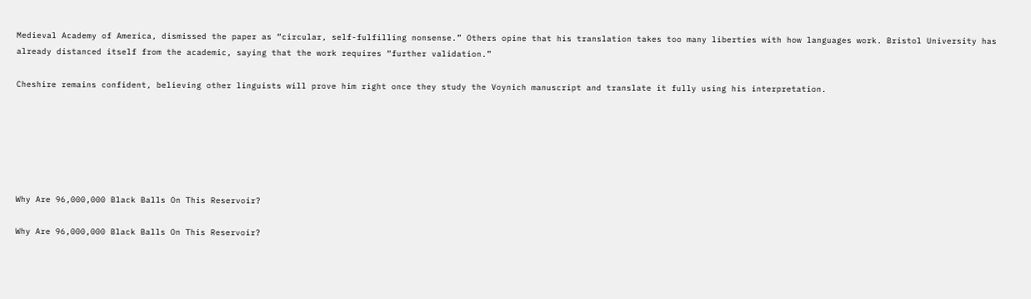Medieval Academy of America, dismissed the paper as “circular, self-fulfilling nonsense.” Others opine that his translation takes too many liberties with how languages work. Bristol University has already distanced itself from the academic, saying that the work requires “further validation.”

Cheshire remains confident, believing other linguists will prove him right once they study the Voynich manuscript and translate it fully using his interpretation.






Why Are 96,000,000 Black Balls On This Reservoir?

Why Are 96,000,000 Black Balls On This Reservoir?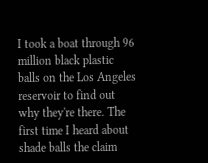I took a boat through 96 million black plastic balls on the Los Angeles reservoir to find out why they're there. The first time I heard about shade balls the claim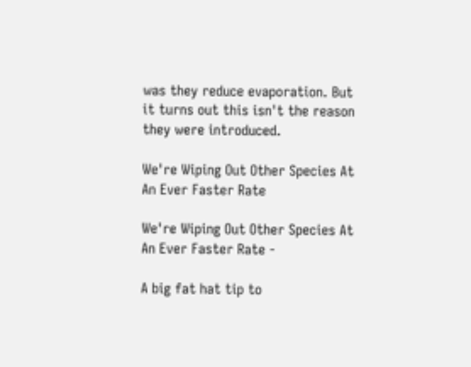was they reduce evaporation. But it turns out this isn't the reason they were introduced.

We're Wiping Out Other Species At An Ever Faster Rate

We're Wiping Out Other Species At An Ever Faster Rate -

A big fat hat tip to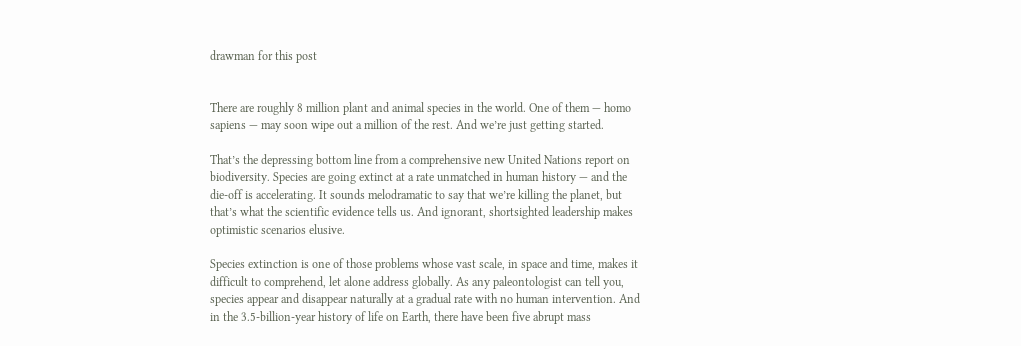drawman for this post


There are roughly 8 million plant and animal species in the world. One of them — homo sapiens — may soon wipe out a million of the rest. And we’re just getting started.

That’s the depressing bottom line from a comprehensive new United Nations report on biodiversity. Species are going extinct at a rate unmatched in human history — and the die-off is accelerating. It sounds melodramatic to say that we’re killing the planet, but that’s what the scientific evidence tells us. And ignorant, shortsighted leadership makes optimistic scenarios elusive.

Species extinction is one of those problems whose vast scale, in space and time, makes it difficult to comprehend, let alone address globally. As any paleontologist can tell you, species appear and disappear naturally at a gradual rate with no human intervention. And in the 3.5-billion-year history of life on Earth, there have been five abrupt mass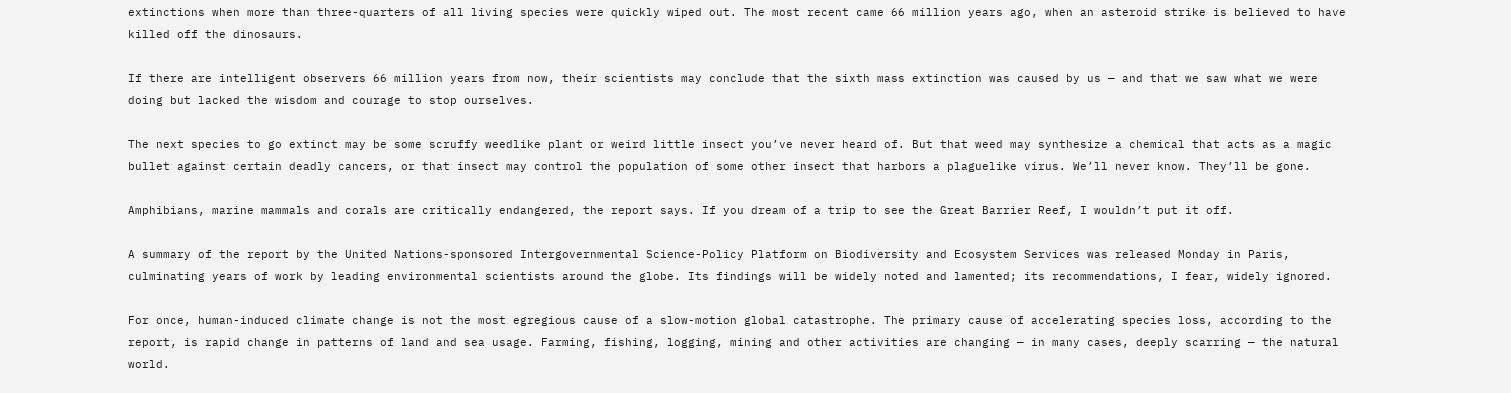extinctions when more than three-quarters of all living species were quickly wiped out. The most recent came 66 million years ago, when an asteroid strike is believed to have killed off the dinosaurs.

If there are intelligent observers 66 million years from now, their scientists may conclude that the sixth mass extinction was caused by us — and that we saw what we were doing but lacked the wisdom and courage to stop ourselves.

The next species to go extinct may be some scruffy weedlike plant or weird little insect you’ve never heard of. But that weed may synthesize a chemical that acts as a magic bullet against certain deadly cancers, or that insect may control the population of some other insect that harbors a plaguelike virus. We’ll never know. They’ll be gone.

Amphibians, marine mammals and corals are critically endangered, the report says. If you dream of a trip to see the Great Barrier Reef, I wouldn’t put it off.

A summary of the report by the United Nations-sponsored Intergovernmental Science-Policy Platform on Biodiversity and Ecosystem Services was released Monday in Paris, culminating years of work by leading environmental scientists around the globe. Its findings will be widely noted and lamented; its recommendations, I fear, widely ignored.

For once, human-induced climate change is not the most egregious cause of a slow-motion global catastrophe. The primary cause of accelerating species loss, according to the report, is rapid change in patterns of land and sea usage. Farming, fishing, logging, mining and other activities are changing — in many cases, deeply scarring — the natural world.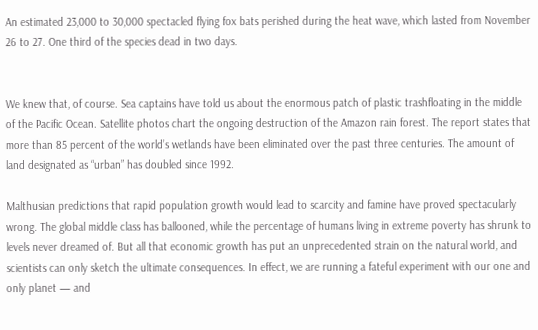An estimated 23,000 to 30,000 spectacled flying fox bats perished during the heat wave, which lasted from November 26 to 27. One third of the species dead in two days.


We knew that, of course. Sea captains have told us about the enormous patch of plastic trashfloating in the middle of the Pacific Ocean. Satellite photos chart the ongoing destruction of the Amazon rain forest. The report states that more than 85 percent of the world’s wetlands have been eliminated over the past three centuries. The amount of land designated as “urban” has doubled since 1992.

Malthusian predictions that rapid population growth would lead to scarcity and famine have proved spectacularly wrong. The global middle class has ballooned, while the percentage of humans living in extreme poverty has shrunk to levels never dreamed of. But all that economic growth has put an unprecedented strain on the natural world, and scientists can only sketch the ultimate consequences. In effect, we are running a fateful experiment with our one and only planet — and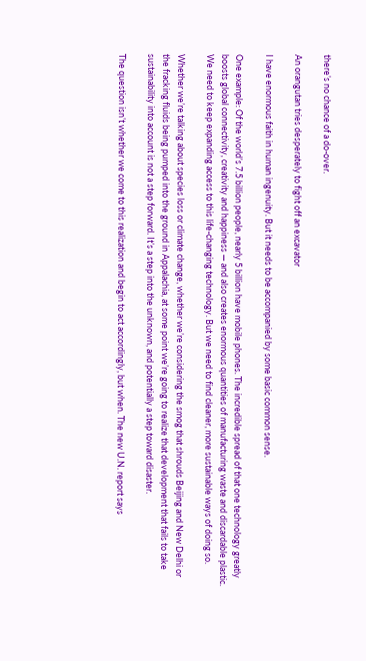there’s no chance of a do-over.

An orangutan tries desperately to fight off an excavator

I have enormous faith in human ingenuity. But it needs to be accompanied by some basic common sense.

One example: Of the world’s 7.5 billion people, nearly 5 billion have mobile phones. The incredible spread of that one technology greatly boosts global connectivity, creativity and happiness — and also creates enormous quantities of manufacturing waste and discardable plastic. We need to keep expanding access to this life-changing technology. But we need to find cleaner, more sustainable ways of doing so.

Whether we’re talking about species loss or climate change, whether we’re considering the smog that shrouds Beijing and New Delhi or the fracking fluids being pumped into the ground in Appalachia, at some point we’re going to realize that development that fails to take sustainability into account is not a step forward. It’s a step into the unknown, and potentially a step toward disaster.

The question isn’t whether we come to this realization and begin to act accordingly, but when. The new U.N. report says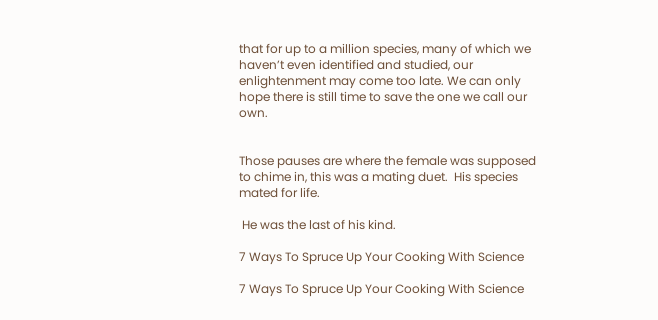that for up to a million species, many of which we haven’t even identified and studied, our enlightenment may come too late. We can only hope there is still time to save the one we call our own.


Those pauses are where the female was supposed to chime in, this was a mating duet.  His species mated for life.

 He was the last of his kind.

7 Ways To Spruce Up Your Cooking With Science

7 Ways To Spruce Up Your Cooking With Science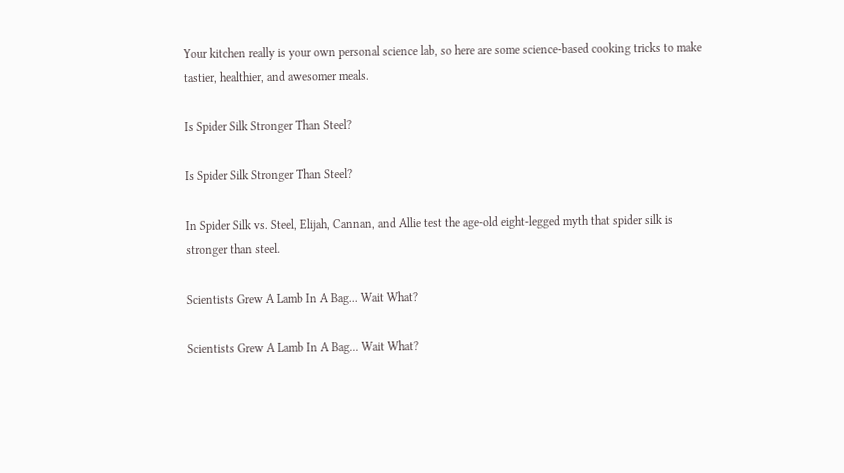Your kitchen really is your own personal science lab, so here are some science-based cooking tricks to make tastier, healthier, and awesomer meals.

Is Spider Silk Stronger Than Steel?

Is Spider Silk Stronger Than Steel?

In Spider Silk vs. Steel, Elijah, Cannan, and Allie test the age-old eight-legged myth that spider silk is stronger than steel.

Scientists Grew A Lamb In A Bag... Wait What?

Scientists Grew A Lamb In A Bag... Wait What?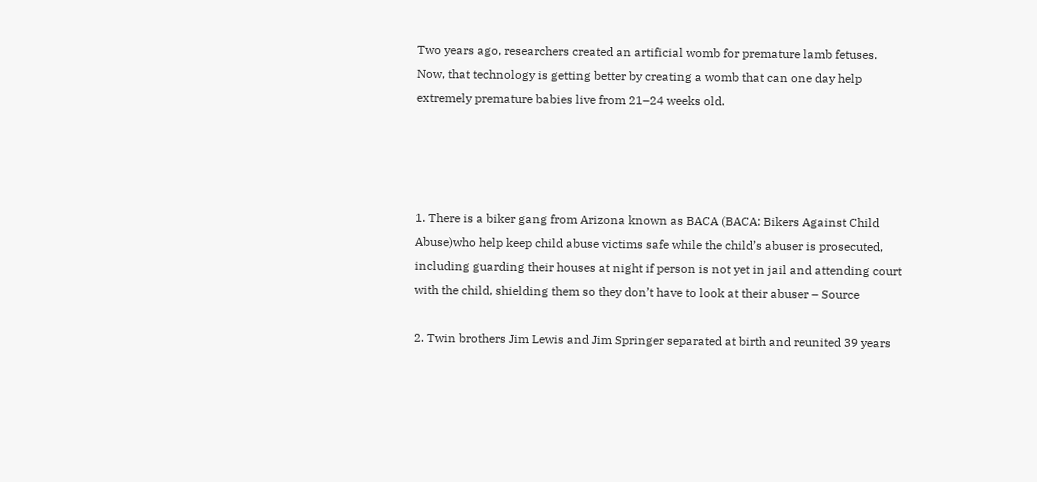Two years ago, researchers created an artificial womb for premature lamb fetuses. Now, that technology is getting better by creating a womb that can one day help extremely premature babies live from 21–24 weeks old.




1. There is a biker gang from Arizona known as BACA (BACA: Bikers Against Child Abuse)who help keep child abuse victims safe while the child’s abuser is prosecuted, including guarding their houses at night if person is not yet in jail and attending court with the child, shielding them so they don’t have to look at their abuser – Source

2. Twin brothers Jim Lewis and Jim Springer separated at birth and reunited 39 years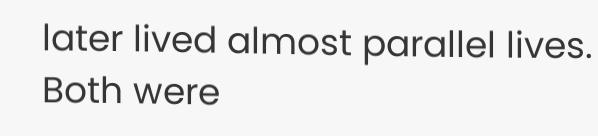later lived almost parallel lives. Both were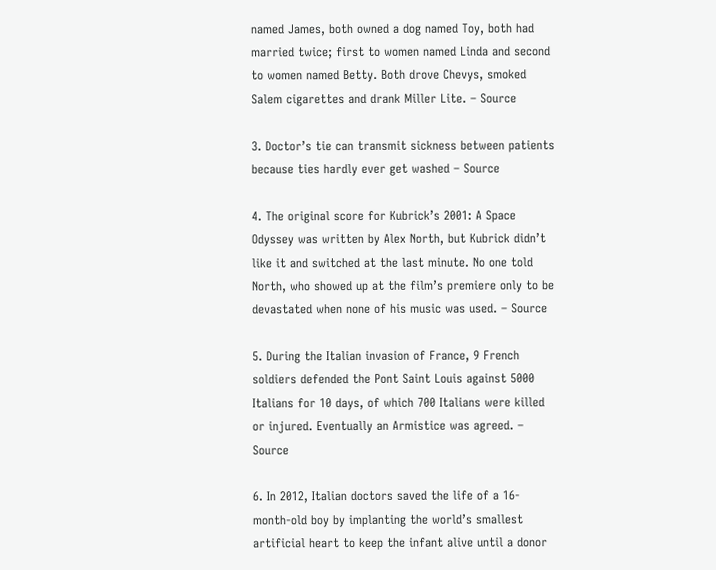named James, both owned a dog named Toy, both had married twice; first to women named Linda and second to women named Betty. Both drove Chevys, smoked Salem cigarettes and drank Miller Lite. – Source

3. Doctor’s tie can transmit sickness between patients because ties hardly ever get washed – Source

4. The original score for Kubrick’s 2001: A Space Odyssey was written by Alex North, but Kubrick didn’t like it and switched at the last minute. No one told North, who showed up at the film’s premiere only to be devastated when none of his music was used. – Source

5. During the Italian invasion of France, 9 French soldiers defended the Pont Saint Louis against 5000 Italians for 10 days, of which 700 Italians were killed or injured. Eventually an Armistice was agreed. – Source

6. In 2012, Italian doctors saved the life of a 16-month-old boy by implanting the world’s smallest artificial heart to keep the infant alive until a donor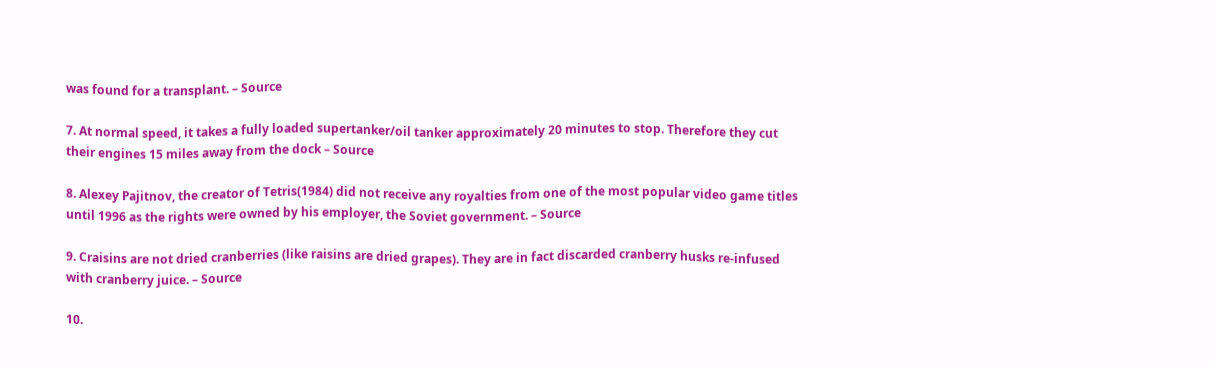was found for a transplant. – Source

7. At normal speed, it takes a fully loaded supertanker/oil tanker approximately 20 minutes to stop. Therefore they cut their engines 15 miles away from the dock – Source

8. Alexey Pajitnov, the creator of Tetris(1984) did not receive any royalties from one of the most popular video game titles until 1996 as the rights were owned by his employer, the Soviet government. – Source

9. Craisins are not dried cranberries (like raisins are dried grapes). They are in fact discarded cranberry husks re-infused with cranberry juice. – Source

10.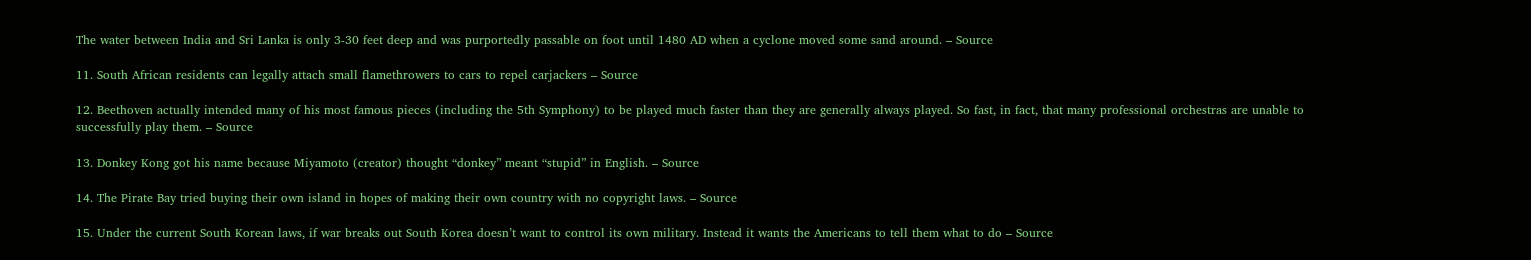The water between India and Sri Lanka is only 3-30 feet deep and was purportedly passable on foot until 1480 AD when a cyclone moved some sand around. – Source

11. South African residents can legally attach small flamethrowers to cars to repel carjackers – Source

12. Beethoven actually intended many of his most famous pieces (including the 5th Symphony) to be played much faster than they are generally always played. So fast, in fact, that many professional orchestras are unable to successfully play them. – Source

13. Donkey Kong got his name because Miyamoto (creator) thought “donkey” meant “stupid” in English. – Source

14. The Pirate Bay tried buying their own island in hopes of making their own country with no copyright laws. – Source

15. Under the current South Korean laws, if war breaks out South Korea doesn’t want to control its own military. Instead it wants the Americans to tell them what to do – Source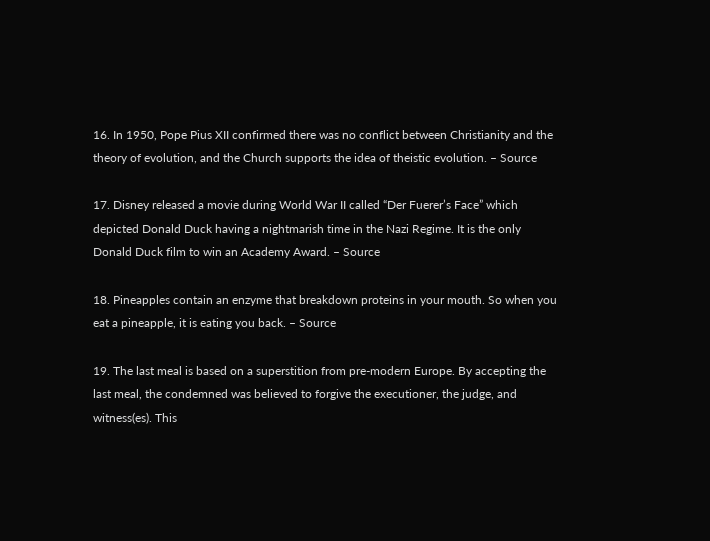16. In 1950, Pope Pius XII confirmed there was no conflict between Christianity and the theory of evolution, and the Church supports the idea of theistic evolution. – Source

17. Disney released a movie during World War II called “Der Fuerer’s Face” which depicted Donald Duck having a nightmarish time in the Nazi Regime. It is the only Donald Duck film to win an Academy Award. – Source

18. Pineapples contain an enzyme that breakdown proteins in your mouth. So when you eat a pineapple, it is eating you back. – Source

19. The last meal is based on a superstition from pre-modern Europe. By accepting the last meal, the condemned was believed to forgive the executioner, the judge, and witness(es). This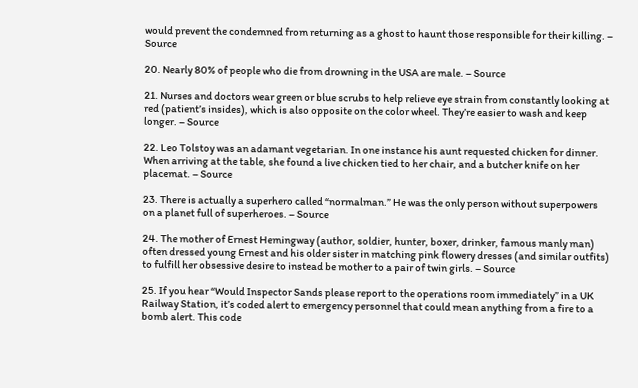would prevent the condemned from returning as a ghost to haunt those responsible for their killing. – Source

20. Nearly 80% of people who die from drowning in the USA are male. – Source

21. Nurses and doctors wear green or blue scrubs to help relieve eye strain from constantly looking at red (patient’s insides), which is also opposite on the color wheel. They’re easier to wash and keep longer. – Source

22. Leo Tolstoy was an adamant vegetarian. In one instance his aunt requested chicken for dinner. When arriving at the table, she found a live chicken tied to her chair, and a butcher knife on her placemat. – Source

23. There is actually a superhero called “normalman.” He was the only person without superpowers on a planet full of superheroes. – Source

24. The mother of Ernest Hemingway (author, soldier, hunter, boxer, drinker, famous manly man) often dressed young Ernest and his older sister in matching pink flowery dresses (and similar outfits) to fulfill her obsessive desire to instead be mother to a pair of twin girls. – Source

25. If you hear “Would Inspector Sands please report to the operations room immediately” in a UK Railway Station, it’s coded alert to emergency personnel that could mean anything from a fire to a bomb alert. This code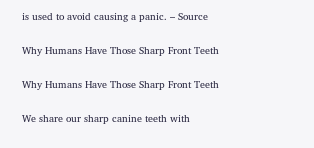is used to avoid causing a panic. – Source

Why Humans Have Those Sharp Front Teeth

Why Humans Have Those Sharp Front Teeth

We share our sharp canine teeth with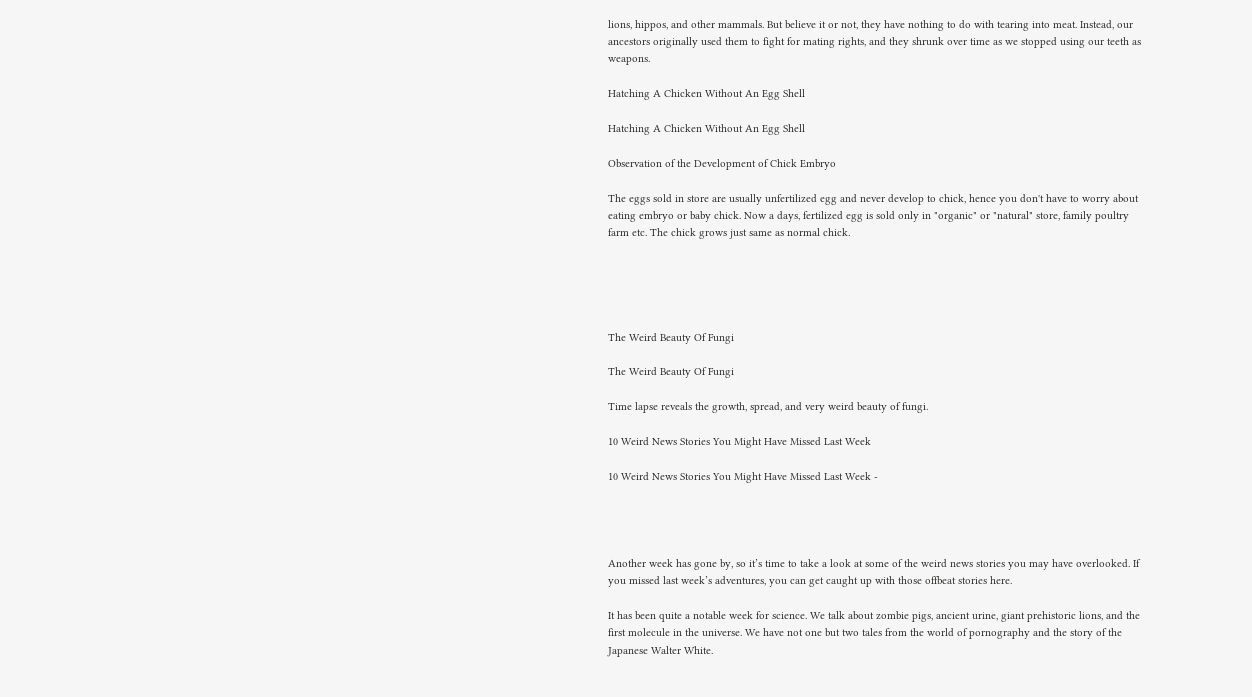lions, hippos, and other mammals. But believe it or not, they have nothing to do with tearing into meat. Instead, our ancestors originally used them to fight for mating rights, and they shrunk over time as we stopped using our teeth as weapons.

Hatching A Chicken Without An Egg Shell

Hatching A Chicken Without An Egg Shell

Observation of the Development of Chick Embryo

The eggs sold in store are usually unfertilized egg and never develop to chick, hence you don't have to worry about eating embryo or baby chick. Now a days, fertilized egg is sold only in "organic" or "natural" store, family poultry farm etc. The chick grows just same as normal chick.





The Weird Beauty Of Fungi

The Weird Beauty Of Fungi

Time lapse reveals the growth, spread, and very weird beauty of fungi.

10 Weird News Stories You Might Have Missed Last Week

10 Weird News Stories You Might Have Missed Last Week -




Another week has gone by, so it’s time to take a look at some of the weird news stories you may have overlooked. If you missed last week’s adventures, you can get caught up with those offbeat stories here.

It has been quite a notable week for science. We talk about zombie pigs, ancient urine, giant prehistoric lions, and the first molecule in the universe. We have not one but two tales from the world of pornography and the story of the Japanese Walter White.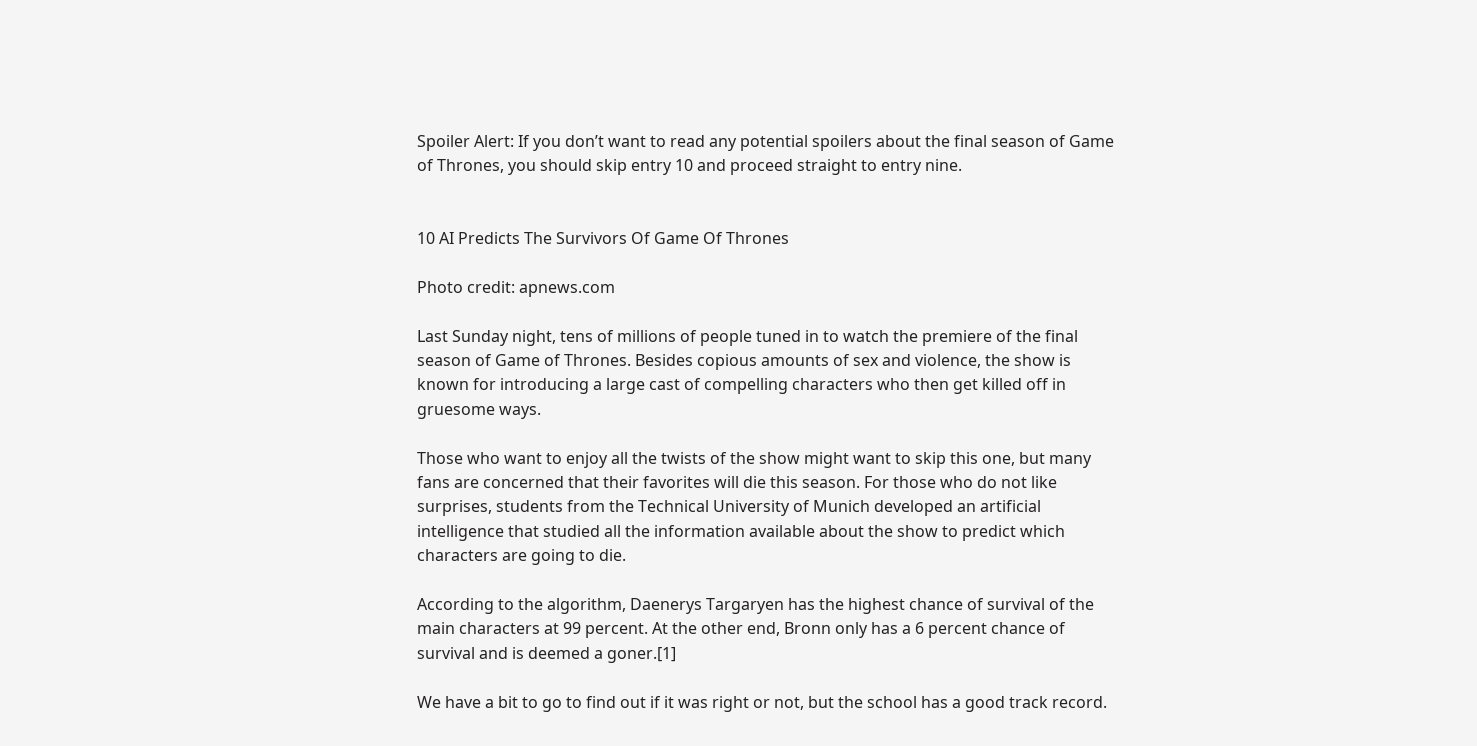Spoiler Alert: If you don’t want to read any potential spoilers about the final season of Game of Thrones, you should skip entry 10 and proceed straight to entry nine.


10 AI Predicts The Survivors Of Game Of Thrones

Photo credit: apnews.com

Last Sunday night, tens of millions of people tuned in to watch the premiere of the final season of Game of Thrones. Besides copious amounts of sex and violence, the show is known for introducing a large cast of compelling characters who then get killed off in gruesome ways.

Those who want to enjoy all the twists of the show might want to skip this one, but many fans are concerned that their favorites will die this season. For those who do not like surprises, students from the Technical University of Munich developed an artificial intelligence that studied all the information available about the show to predict which characters are going to die.

According to the algorithm, Daenerys Targaryen has the highest chance of survival of the main characters at 99 percent. At the other end, Bronn only has a 6 percent chance of survival and is deemed a goner.[1]

We have a bit to go to find out if it was right or not, but the school has a good track record.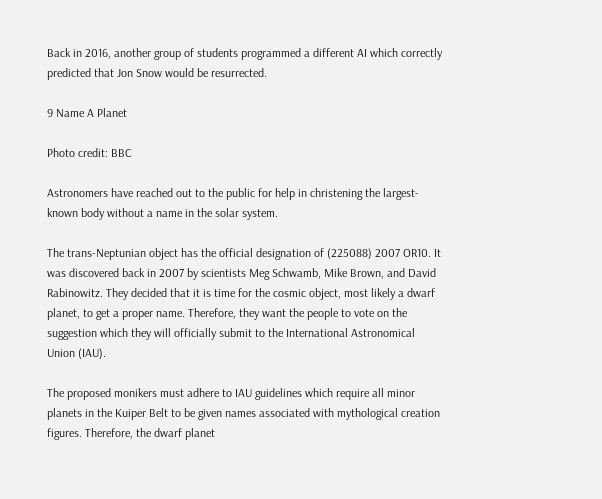Back in 2016, another group of students programmed a different AI which correctly predicted that Jon Snow would be resurrected.

9 Name A Planet

Photo credit: BBC

Astronomers have reached out to the public for help in christening the largest-known body without a name in the solar system.

The trans-Neptunian object has the official designation of (225088) 2007 OR10. It was discovered back in 2007 by scientists Meg Schwamb, Mike Brown, and David Rabinowitz. They decided that it is time for the cosmic object, most likely a dwarf planet, to get a proper name. Therefore, they want the people to vote on the suggestion which they will officially submit to the International Astronomical Union (IAU).

The proposed monikers must adhere to IAU guidelines which require all minor planets in the Kuiper Belt to be given names associated with mythological creation figures. Therefore, the dwarf planet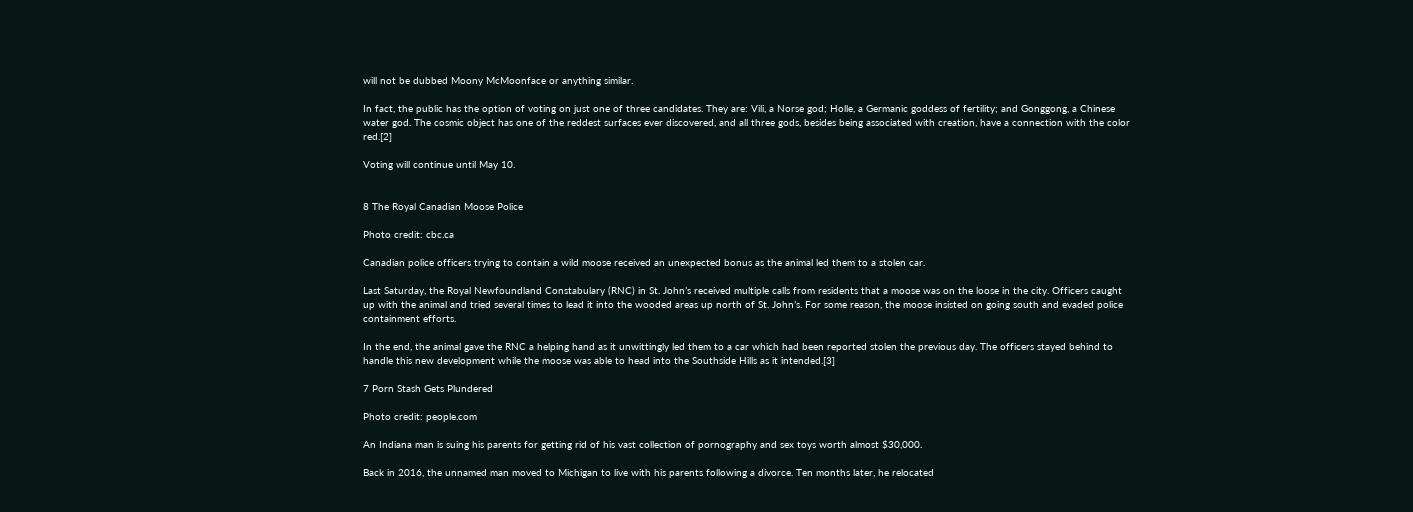will not be dubbed Moony McMoonface or anything similar.

In fact, the public has the option of voting on just one of three candidates. They are: Vili, a Norse god; Holle, a Germanic goddess of fertility; and Gonggong, a Chinese water god. The cosmic object has one of the reddest surfaces ever discovered, and all three gods, besides being associated with creation, have a connection with the color red.[2]

Voting will continue until May 10.


8 The Royal Canadian Moose Police

Photo credit: cbc.ca

Canadian police officers trying to contain a wild moose received an unexpected bonus as the animal led them to a stolen car.

Last Saturday, the Royal Newfoundland Constabulary (RNC) in St. John’s received multiple calls from residents that a moose was on the loose in the city. Officers caught up with the animal and tried several times to lead it into the wooded areas up north of St. John’s. For some reason, the moose insisted on going south and evaded police containment efforts.

In the end, the animal gave the RNC a helping hand as it unwittingly led them to a car which had been reported stolen the previous day. The officers stayed behind to handle this new development while the moose was able to head into the Southside Hills as it intended.[3]

7 Porn Stash Gets Plundered

Photo credit: people.com

An Indiana man is suing his parents for getting rid of his vast collection of pornography and sex toys worth almost $30,000.

Back in 2016, the unnamed man moved to Michigan to live with his parents following a divorce. Ten months later, he relocated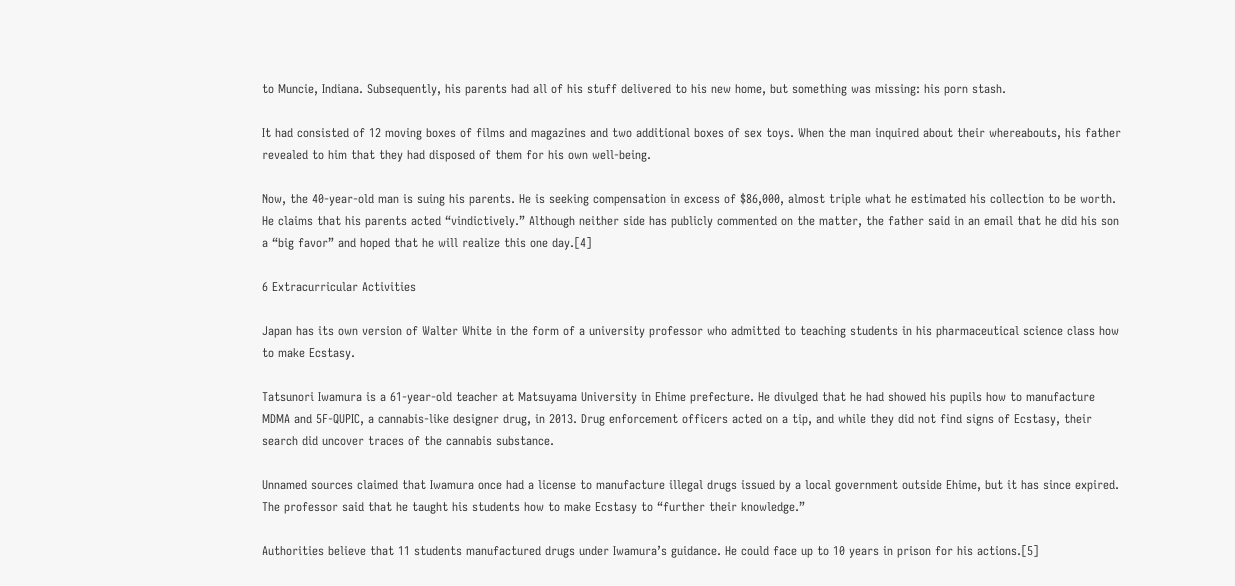to Muncie, Indiana. Subsequently, his parents had all of his stuff delivered to his new home, but something was missing: his porn stash.

It had consisted of 12 moving boxes of films and magazines and two additional boxes of sex toys. When the man inquired about their whereabouts, his father revealed to him that they had disposed of them for his own well-being.

Now, the 40-year-old man is suing his parents. He is seeking compensation in excess of $86,000, almost triple what he estimated his collection to be worth. He claims that his parents acted “vindictively.” Although neither side has publicly commented on the matter, the father said in an email that he did his son a “big favor” and hoped that he will realize this one day.[4]

6 Extracurricular Activities

Japan has its own version of Walter White in the form of a university professor who admitted to teaching students in his pharmaceutical science class how to make Ecstasy.

Tatsunori Iwamura is a 61-year-old teacher at Matsuyama University in Ehime prefecture. He divulged that he had showed his pupils how to manufacture MDMA and 5F-QUPIC, a cannabis-like designer drug, in 2013. Drug enforcement officers acted on a tip, and while they did not find signs of Ecstasy, their search did uncover traces of the cannabis substance.

Unnamed sources claimed that Iwamura once had a license to manufacture illegal drugs issued by a local government outside Ehime, but it has since expired. The professor said that he taught his students how to make Ecstasy to “further their knowledge.”

Authorities believe that 11 students manufactured drugs under Iwamura’s guidance. He could face up to 10 years in prison for his actions.[5]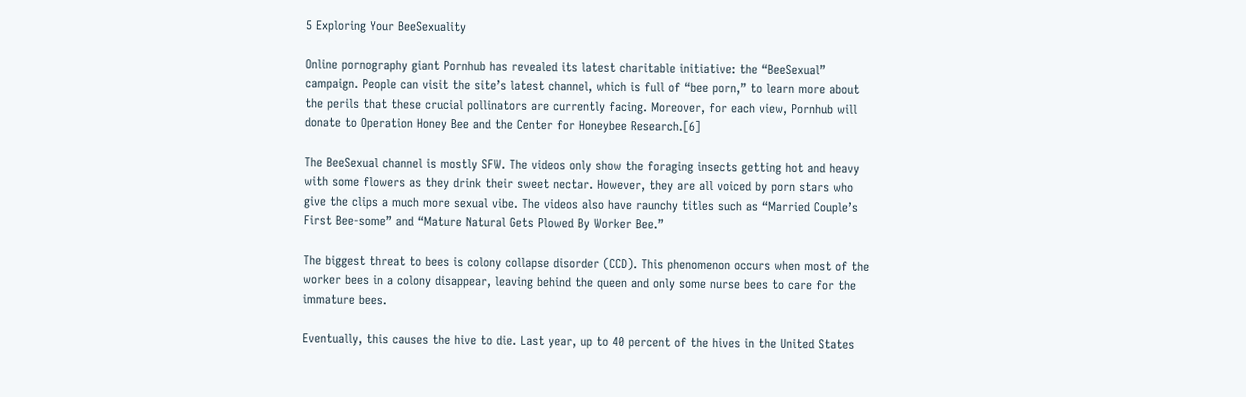5 Exploring Your BeeSexuality

Online pornography giant Pornhub has revealed its latest charitable initiative: the “BeeSexual” campaign. People can visit the site’s latest channel, which is full of “bee porn,” to learn more about the perils that these crucial pollinators are currently facing. Moreover, for each view, Pornhub will donate to Operation Honey Bee and the Center for Honeybee Research.[6]

The BeeSexual channel is mostly SFW. The videos only show the foraging insects getting hot and heavy with some flowers as they drink their sweet nectar. However, they are all voiced by porn stars who give the clips a much more sexual vibe. The videos also have raunchy titles such as “Married Couple’s First Bee-some” and “Mature Natural Gets Plowed By Worker Bee.”

The biggest threat to bees is colony collapse disorder (CCD). This phenomenon occurs when most of the worker bees in a colony disappear, leaving behind the queen and only some nurse bees to care for the immature bees.

Eventually, this causes the hive to die. Last year, up to 40 percent of the hives in the United States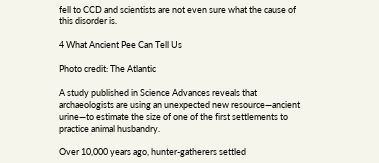fell to CCD and scientists are not even sure what the cause of this disorder is.

4 What Ancient Pee Can Tell Us

Photo credit: The Atlantic

A study published in Science Advances reveals that archaeologists are using an unexpected new resource—ancient urine—to estimate the size of one of the first settlements to practice animal husbandry.

Over 10,000 years ago, hunter-gatherers settled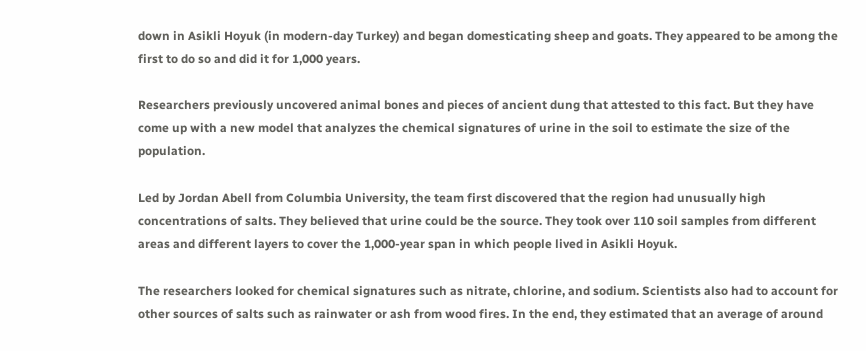down in Asikli Hoyuk (in modern-day Turkey) and began domesticating sheep and goats. They appeared to be among the first to do so and did it for 1,000 years.

Researchers previously uncovered animal bones and pieces of ancient dung that attested to this fact. But they have come up with a new model that analyzes the chemical signatures of urine in the soil to estimate the size of the population.

Led by Jordan Abell from Columbia University, the team first discovered that the region had unusually high concentrations of salts. They believed that urine could be the source. They took over 110 soil samples from different areas and different layers to cover the 1,000-year span in which people lived in Asikli Hoyuk.

The researchers looked for chemical signatures such as nitrate, chlorine, and sodium. Scientists also had to account for other sources of salts such as rainwater or ash from wood fires. In the end, they estimated that an average of around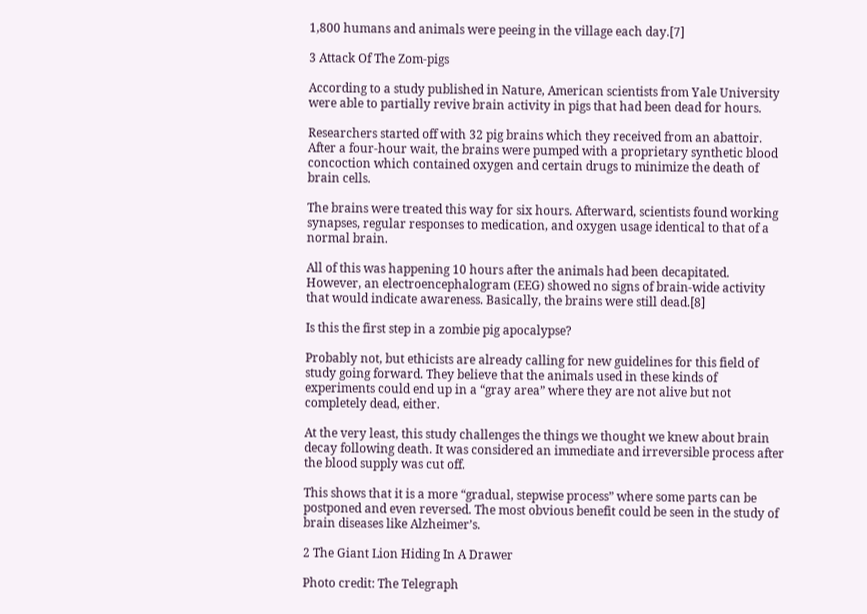1,800 humans and animals were peeing in the village each day.[7]

3 Attack Of The Zom-pigs

According to a study published in Nature, American scientists from Yale University were able to partially revive brain activity in pigs that had been dead for hours.

Researchers started off with 32 pig brains which they received from an abattoir. After a four-hour wait, the brains were pumped with a proprietary synthetic blood concoction which contained oxygen and certain drugs to minimize the death of brain cells.

The brains were treated this way for six hours. Afterward, scientists found working synapses, regular responses to medication, and oxygen usage identical to that of a normal brain.

All of this was happening 10 hours after the animals had been decapitated. However, an electroencephalogram (EEG) showed no signs of brain-wide activity that would indicate awareness. Basically, the brains were still dead.[8]

Is this the first step in a zombie pig apocalypse?

Probably not, but ethicists are already calling for new guidelines for this field of study going forward. They believe that the animals used in these kinds of experiments could end up in a “gray area” where they are not alive but not completely dead, either.

At the very least, this study challenges the things we thought we knew about brain decay following death. It was considered an immediate and irreversible process after the blood supply was cut off.

This shows that it is a more “gradual, stepwise process” where some parts can be postponed and even reversed. The most obvious benefit could be seen in the study of brain diseases like Alzheimer’s.

2 The Giant Lion Hiding In A Drawer

Photo credit: The Telegraph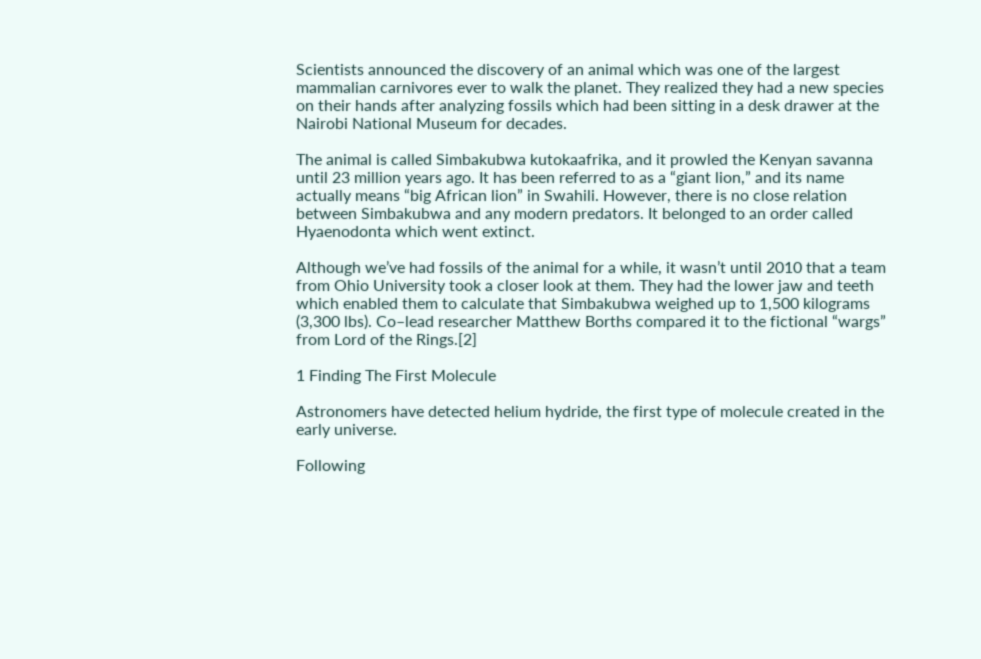Scientists announced the discovery of an animal which was one of the largest mammalian carnivores ever to walk the planet. They realized they had a new species on their hands after analyzing fossils which had been sitting in a desk drawer at the Nairobi National Museum for decades.

The animal is called Simbakubwa kutokaafrika, and it prowled the Kenyan savanna until 23 million years ago. It has been referred to as a “giant lion,” and its name actually means “big African lion” in Swahili. However, there is no close relation between Simbakubwa and any modern predators. It belonged to an order called Hyaenodonta which went extinct.

Although we’ve had fossils of the animal for a while, it wasn’t until 2010 that a team from Ohio University took a closer look at them. They had the lower jaw and teeth which enabled them to calculate that Simbakubwa weighed up to 1,500 kilograms (3,300 lbs). Co–lead researcher Matthew Borths compared it to the fictional “wargs” from Lord of the Rings.[2]

1 Finding The First Molecule

Astronomers have detected helium hydride, the first type of molecule created in the early universe.

Following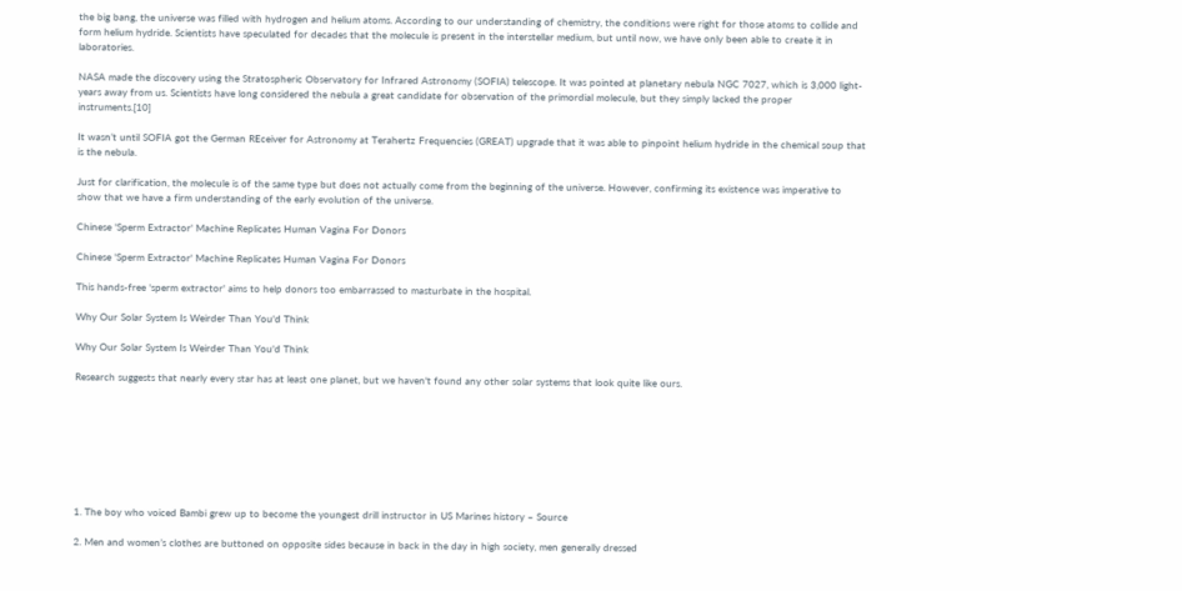the big bang, the universe was filled with hydrogen and helium atoms. According to our understanding of chemistry, the conditions were right for those atoms to collide and form helium hydride. Scientists have speculated for decades that the molecule is present in the interstellar medium, but until now, we have only been able to create it in laboratories.

NASA made the discovery using the Stratospheric Observatory for Infrared Astronomy (SOFIA) telescope. It was pointed at planetary nebula NGC 7027, which is 3,000 light-years away from us. Scientists have long considered the nebula a great candidate for observation of the primordial molecule, but they simply lacked the proper instruments.[10]

It wasn’t until SOFIA got the German REceiver for Astronomy at Terahertz Frequencies (GREAT) upgrade that it was able to pinpoint helium hydride in the chemical soup that is the nebula.

Just for clarification, the molecule is of the same type but does not actually come from the beginning of the universe. However, confirming its existence was imperative to show that we have a firm understanding of the early evolution of the universe.

Chinese 'Sperm Extractor' Machine Replicates Human Vagina For Donors

Chinese 'Sperm Extractor' Machine Replicates Human Vagina For Donors

This hands-free 'sperm extractor' aims to help donors too embarrassed to masturbate in the hospital.

Why Our Solar System Is Weirder Than You'd Think

Why Our Solar System Is Weirder Than You'd Think

Research suggests that nearly every star has at least one planet, but we haven't found any other solar systems that look quite like ours.








1. The boy who voiced Bambi grew up to become the youngest drill instructor in US Marines history – Source

2. Men and women’s clothes are buttoned on opposite sides because in back in the day in high society, men generally dressed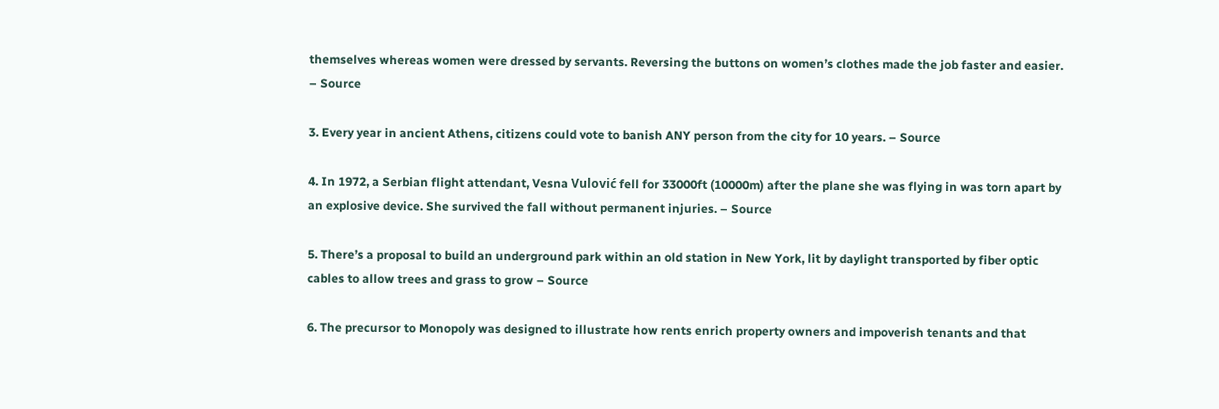themselves whereas women were dressed by servants. Reversing the buttons on women’s clothes made the job faster and easier. – Source

3. Every year in ancient Athens, citizens could vote to banish ANY person from the city for 10 years. – Source

4. In 1972, a Serbian flight attendant, Vesna Vulović fell for 33000ft (10000m) after the plane she was flying in was torn apart by an explosive device. She survived the fall without permanent injuries. – Source

5. There’s a proposal to build an underground park within an old station in New York, lit by daylight transported by fiber optic cables to allow trees and grass to grow – Source

6. The precursor to Monopoly was designed to illustrate how rents enrich property owners and impoverish tenants and that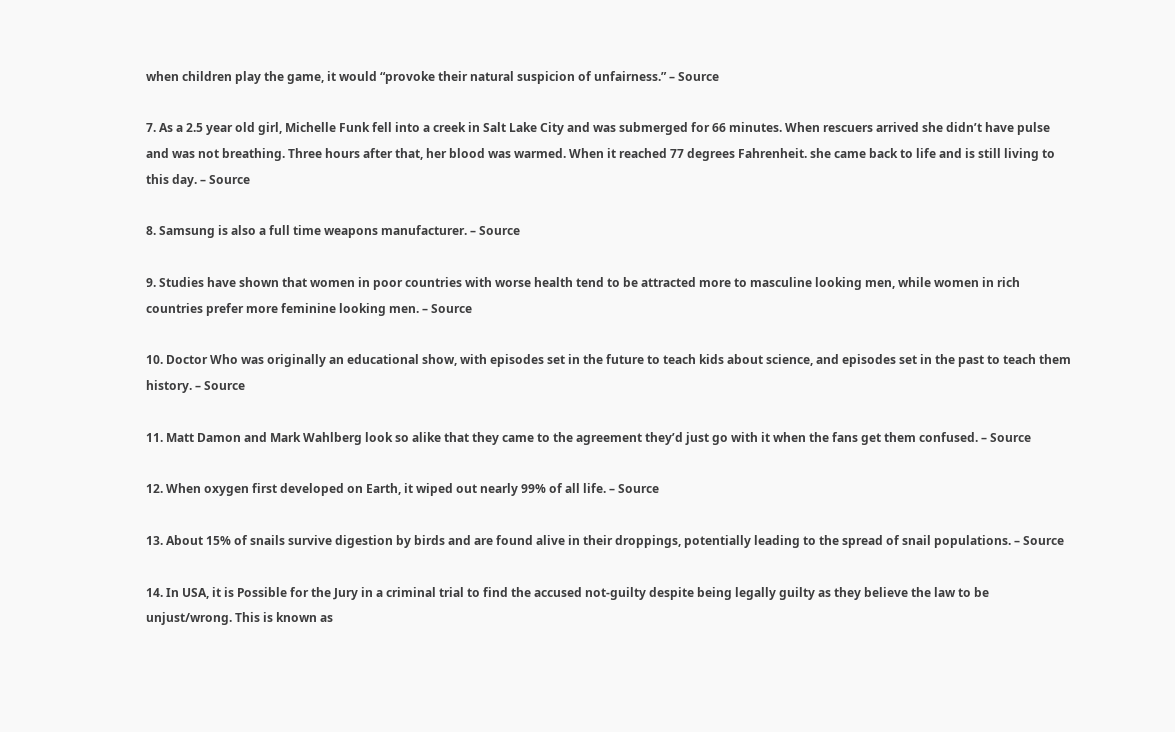when children play the game, it would “provoke their natural suspicion of unfairness.” – Source

7. As a 2.5 year old girl, Michelle Funk fell into a creek in Salt Lake City and was submerged for 66 minutes. When rescuers arrived she didn’t have pulse and was not breathing. Three hours after that, her blood was warmed. When it reached 77 degrees Fahrenheit. she came back to life and is still living to this day. – Source

8. Samsung is also a full time weapons manufacturer. – Source

9. Studies have shown that women in poor countries with worse health tend to be attracted more to masculine looking men, while women in rich countries prefer more feminine looking men. – Source

10. Doctor Who was originally an educational show, with episodes set in the future to teach kids about science, and episodes set in the past to teach them history. – Source

11. Matt Damon and Mark Wahlberg look so alike that they came to the agreement they’d just go with it when the fans get them confused. – Source

12. When oxygen first developed on Earth, it wiped out nearly 99% of all life. – Source

13. About 15% of snails survive digestion by birds and are found alive in their droppings, potentially leading to the spread of snail populations. – Source

14. In USA, it is Possible for the Jury in a criminal trial to find the accused not-guilty despite being legally guilty as they believe the law to be unjust/wrong. This is known as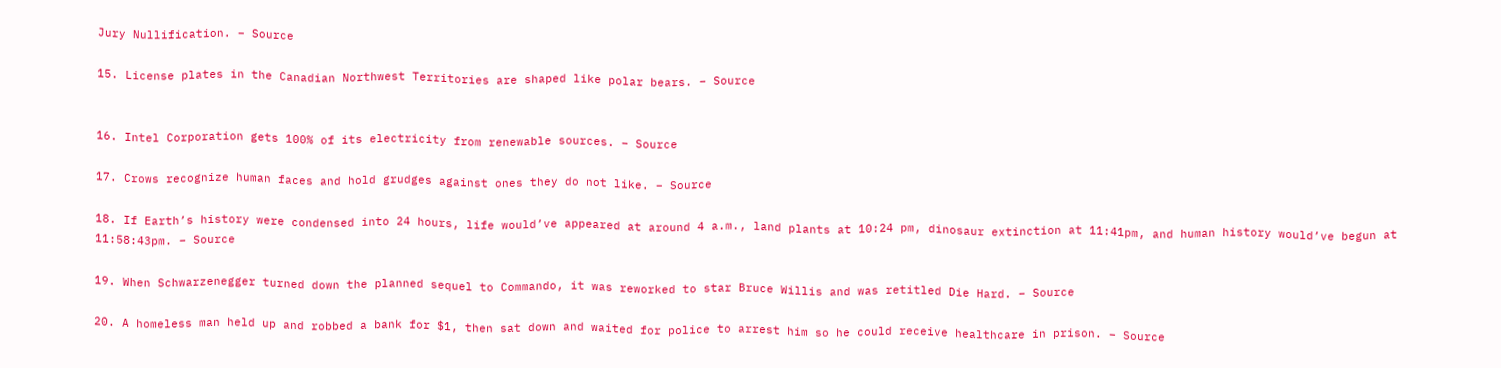Jury Nullification. – Source

15. License plates in the Canadian Northwest Territories are shaped like polar bears. – Source


16. Intel Corporation gets 100% of its electricity from renewable sources. – Source

17. Crows recognize human faces and hold grudges against ones they do not like. – Source

18. If Earth’s history were condensed into 24 hours, life would’ve appeared at around 4 a.m., land plants at 10:24 pm, dinosaur extinction at 11:41pm, and human history would’ve begun at 11:58:43pm. – Source

19. When Schwarzenegger turned down the planned sequel to Commando, it was reworked to star Bruce Willis and was retitled Die Hard. – Source

20. A homeless man held up and robbed a bank for $1, then sat down and waited for police to arrest him so he could receive healthcare in prison. – Source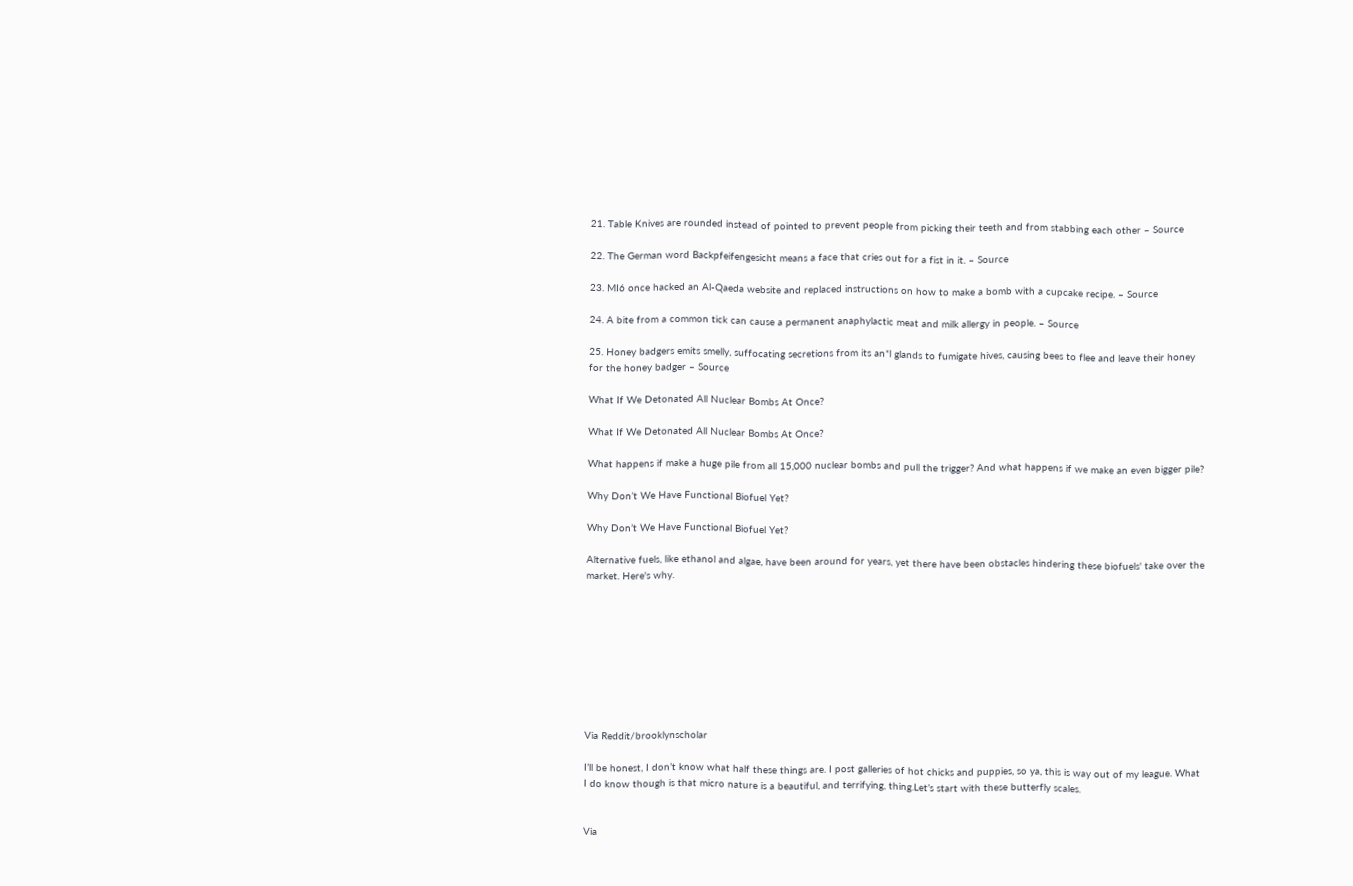21. Table Knives are rounded instead of pointed to prevent people from picking their teeth and from stabbing each other – Source

22. The German word Backpfeifengesicht means a face that cries out for a fist in it. – Source

23. MI6 once hacked an Al-Qaeda website and replaced instructions on how to make a bomb with a cupcake recipe. – Source

24. A bite from a common tick can cause a permanent anaphylactic meat and milk allergy in people. – Source

25. Honey badgers emits smelly, suffocating secretions from its an*l glands to fumigate hives, causing bees to flee and leave their honey for the honey badger – Source

What If We Detonated All Nuclear Bombs At Once?

What If We Detonated All Nuclear Bombs At Once?

What happens if make a huge pile from all 15,000 nuclear bombs and pull the trigger? And what happens if we make an even bigger pile?

Why Don’t We Have Functional Biofuel Yet?

Why Don’t We Have Functional Biofuel Yet?

Alternative fuels, like ethanol and algae, have been around for years, yet there have been obstacles hindering these biofuels' take over the market. Here's why.









Via Reddit/brooklynscholar

I’ll be honest, I don’t know what half these things are. I post galleries of hot chicks and puppies, so ya, this is way out of my league. What I do know though is that micro nature is a beautiful, and terrifying, thing.Let’s start with these butterfly scales.


Via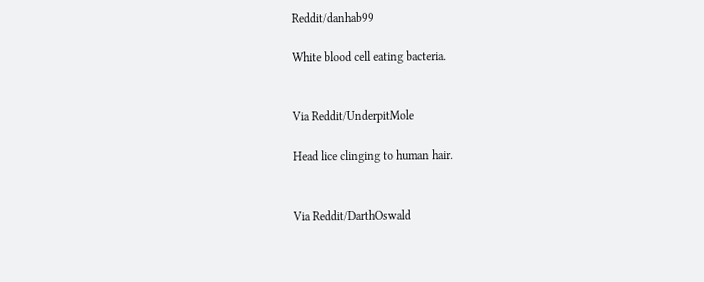Reddit/danhab99

White blood cell eating bacteria.


Via Reddit/UnderpitMole

Head lice clinging to human hair.


Via Reddit/DarthOswald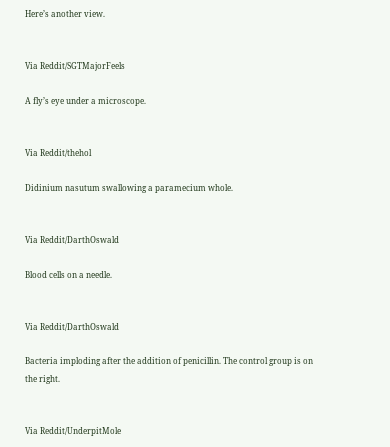Here’s another view.


Via Reddit/SGTMajorFeels

A fly’s eye under a microscope.


Via Reddit/thehol

Didinium nasutum swallowing a paramecium whole.


Via Reddit/DarthOswald

Blood cells on a needle.


Via Reddit/DarthOswald

Bacteria imploding after the addition of penicillin. The control group is on the right.


Via Reddit/UnderpitMole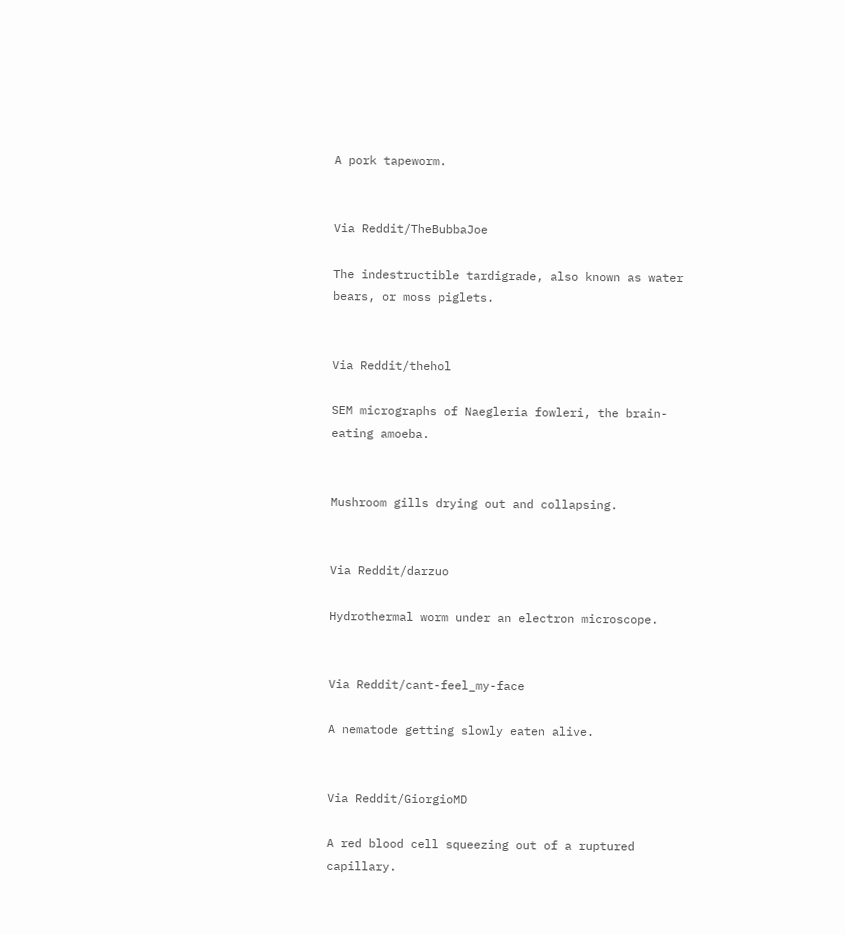A pork tapeworm.


Via Reddit/TheBubbaJoe

The indestructible tardigrade, also known as water bears, or moss piglets.


Via Reddit/thehol

SEM micrographs of Naegleria fowleri, the brain-eating amoeba.


Mushroom gills drying out and collapsing.


Via Reddit/darzuo

Hydrothermal worm under an electron microscope.


Via Reddit/cant-feel_my-face

A nematode getting slowly eaten alive.


Via Reddit/GiorgioMD

A red blood cell squeezing out of a ruptured capillary.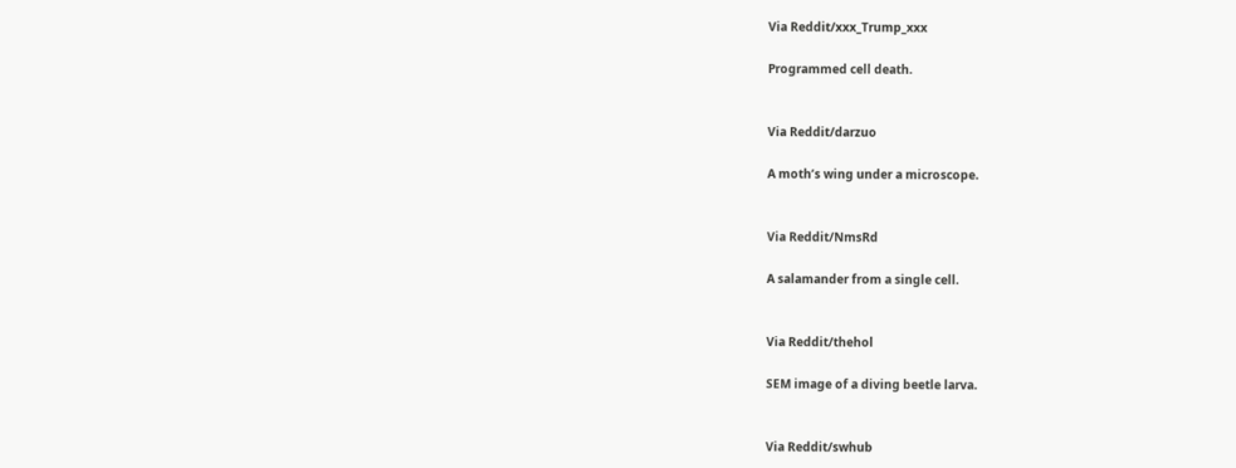Via Reddit/xxx_Trump_xxx

Programmed cell death.


Via Reddit/darzuo

A moth’s wing under a microscope.


Via Reddit/NmsRd

A salamander from a single cell.


Via Reddit/thehol

SEM image of a diving beetle larva.


Via Reddit/swhub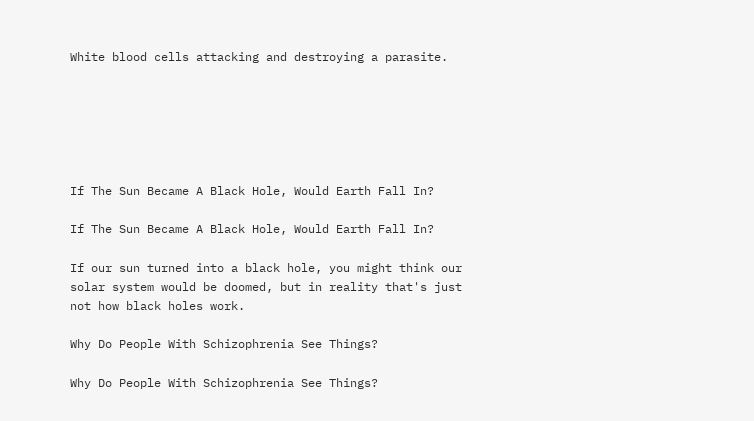White blood cells attacking and destroying a parasite.






If The Sun Became A Black Hole, Would Earth Fall In?

If The Sun Became A Black Hole, Would Earth Fall In?

If our sun turned into a black hole, you might think our solar system would be doomed, but in reality that's just not how black holes work.

Why Do People With Schizophrenia See Things?

Why Do People With Schizophrenia See Things?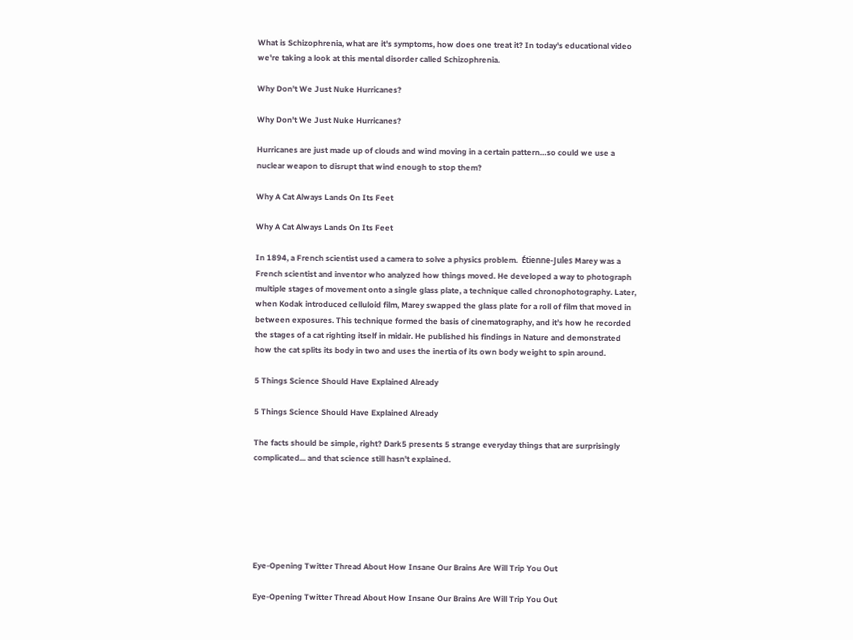What is Schizophrenia, what are it's symptoms, how does one treat it? In today's educational video we're taking a look at this mental disorder called Schizophrenia.

Why Don't We Just Nuke Hurricanes?

Why Don't We Just Nuke Hurricanes?

Hurricanes are just made up of clouds and wind moving in a certain pattern…so could we use a nuclear weapon to disrupt that wind enough to stop them?

Why A Cat Always Lands On Its Feet

Why A Cat Always Lands On Its Feet

In 1894, a French scientist used a camera to solve a physics problem.  Étienne-Jules Marey was a French scientist and inventor who analyzed how things moved. He developed a way to photograph multiple stages of movement onto a single glass plate, a technique called chronophotography. Later, when Kodak introduced celluloid film, Marey swapped the glass plate for a roll of film that moved in between exposures. This technique formed the basis of cinematography, and it’s how he recorded the stages of a cat righting itself in midair. He published his findings in Nature and demonstrated how the cat splits its body in two and uses the inertia of its own body weight to spin around.

5 Things Science Should Have Explained Already

5 Things Science Should Have Explained Already

The facts should be simple, right? Dark5 presents 5 strange everyday things that are surprisingly complicated... and that science still hasn't explained.






Eye-Opening Twitter Thread About How Insane Our Brains Are Will Trip You Out

Eye-Opening Twitter Thread About How Insane Our Brains Are Will Trip You Out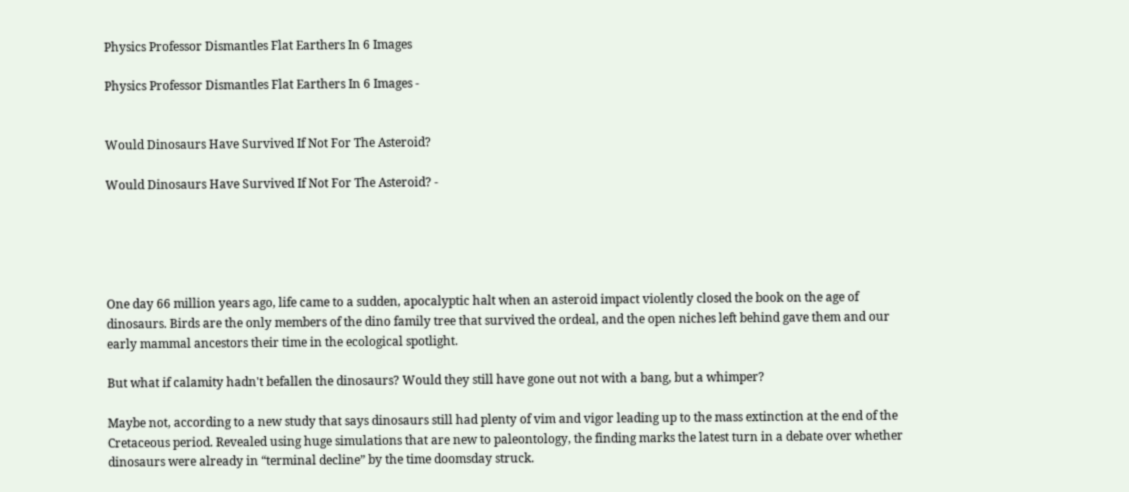Physics Professor Dismantles Flat Earthers In 6 Images

Physics Professor Dismantles Flat Earthers In 6 Images -


Would Dinosaurs Have Survived If Not For The Asteroid?

Would Dinosaurs Have Survived If Not For The Asteroid? -





One day 66 million years ago, life came to a sudden, apocalyptic halt when an asteroid impact violently closed the book on the age of dinosaurs. Birds are the only members of the dino family tree that survived the ordeal, and the open niches left behind gave them and our early mammal ancestors their time in the ecological spotlight.

But what if calamity hadn't befallen the dinosaurs? Would they still have gone out not with a bang, but a whimper?

Maybe not, according to a new study that says dinosaurs still had plenty of vim and vigor leading up to the mass extinction at the end of the Cretaceous period. Revealed using huge simulations that are new to paleontology, the finding marks the latest turn in a debate over whether dinosaurs were already in “terminal decline” by the time doomsday struck.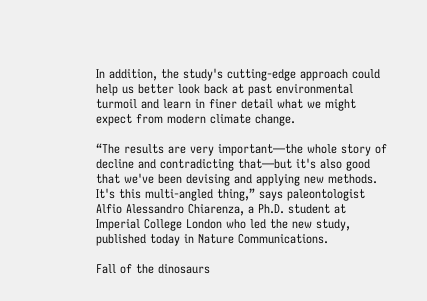In addition, the study's cutting-edge approach could help us better look back at past environmental turmoil and learn in finer detail what we might expect from modern climate change.

“The results are very important—the whole story of decline and contradicting that—but it's also good that we've been devising and applying new methods. It's this multi-angled thing,” says paleontologist Alfio Alessandro Chiarenza, a Ph.D. student at Imperial College London who led the new study, published today in Nature Communications.

Fall of the dinosaurs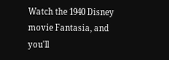Watch the 1940 Disney movie Fantasia, and you'll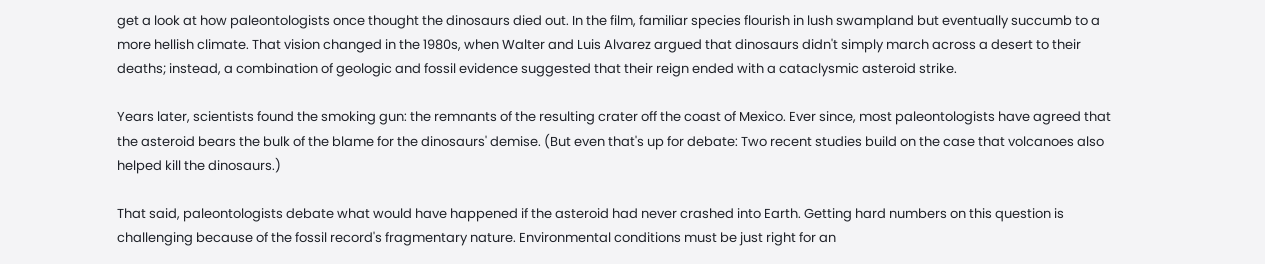get a look at how paleontologists once thought the dinosaurs died out. In the film, familiar species flourish in lush swampland but eventually succumb to a more hellish climate. That vision changed in the 1980s, when Walter and Luis Alvarez argued that dinosaurs didn't simply march across a desert to their deaths; instead, a combination of geologic and fossil evidence suggested that their reign ended with a cataclysmic asteroid strike.

Years later, scientists found the smoking gun: the remnants of the resulting crater off the coast of Mexico. Ever since, most paleontologists have agreed that the asteroid bears the bulk of the blame for the dinosaurs' demise. (But even that's up for debate: Two recent studies build on the case that volcanoes also helped kill the dinosaurs.)

That said, paleontologists debate what would have happened if the asteroid had never crashed into Earth. Getting hard numbers on this question is challenging because of the fossil record's fragmentary nature. Environmental conditions must be just right for an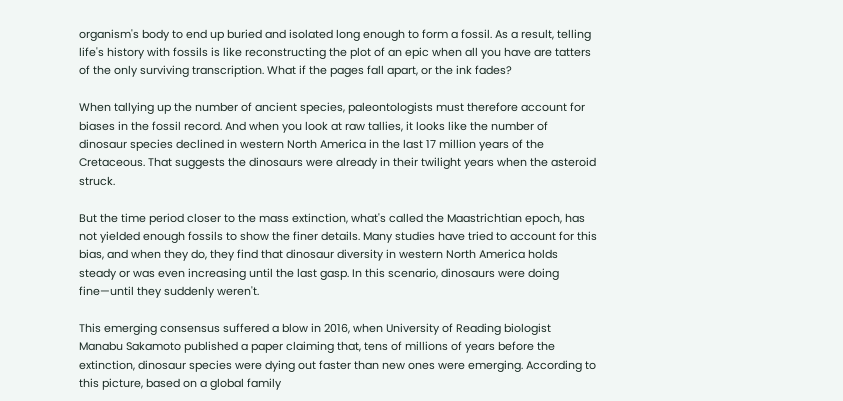organism's body to end up buried and isolated long enough to form a fossil. As a result, telling life's history with fossils is like reconstructing the plot of an epic when all you have are tatters of the only surviving transcription. What if the pages fall apart, or the ink fades?

When tallying up the number of ancient species, paleontologists must therefore account for biases in the fossil record. And when you look at raw tallies, it looks like the number of dinosaur species declined in western North America in the last 17 million years of the Cretaceous. That suggests the dinosaurs were already in their twilight years when the asteroid struck.

But the time period closer to the mass extinction, what's called the Maastrichtian epoch, has not yielded enough fossils to show the finer details. Many studies have tried to account for this bias, and when they do, they find that dinosaur diversity in western North America holds steady or was even increasing until the last gasp. In this scenario, dinosaurs were doing fine—until they suddenly weren't.

This emerging consensus suffered a blow in 2016, when University of Reading biologist Manabu Sakamoto published a paper claiming that, tens of millions of years before the extinction, dinosaur species were dying out faster than new ones were emerging. According to this picture, based on a global family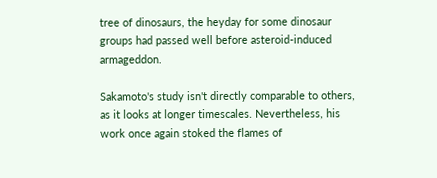tree of dinosaurs, the heyday for some dinosaur groups had passed well before asteroid-induced armageddon.

Sakamoto's study isn't directly comparable to others, as it looks at longer timescales. Nevertheless, his work once again stoked the flames of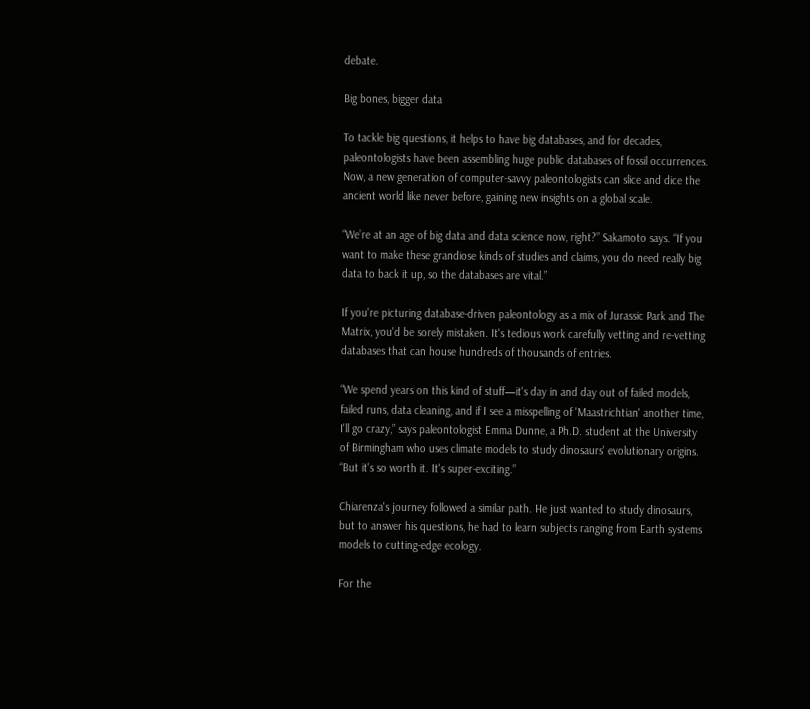debate.

Big bones, bigger data

To tackle big questions, it helps to have big databases, and for decades, paleontologists have been assembling huge public databases of fossil occurrences. Now, a new generation of computer-savvy paleontologists can slice and dice the ancient world like never before, gaining new insights on a global scale.

“We’re at an age of big data and data science now, right?” Sakamoto says. “If you want to make these grandiose kinds of studies and claims, you do need really big data to back it up, so the databases are vital.”

If you're picturing database-driven paleontology as a mix of Jurassic Park and The Matrix, you'd be sorely mistaken. It's tedious work carefully vetting and re-vetting databases that can house hundreds of thousands of entries.

“We spend years on this kind of stuff—it's day in and day out of failed models, failed runs, data cleaning, and if I see a misspelling of 'Maastrichtian' another time, I'll go crazy,” says paleontologist Emma Dunne, a Ph.D. student at the University of Birmingham who uses climate models to study dinosaurs' evolutionary origins. “But it's so worth it. It's super-exciting.”

Chiarenza's journey followed a similar path. He just wanted to study dinosaurs, but to answer his questions, he had to learn subjects ranging from Earth systems models to cutting-edge ecology.

For the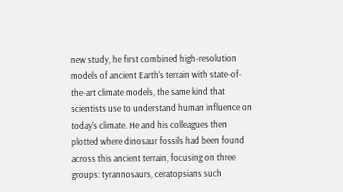new study, he first combined high-resolution models of ancient Earth's terrain with state-of-the-art climate models, the same kind that scientists use to understand human influence on today's climate. He and his colleagues then plotted where dinosaur fossils had been found across this ancient terrain, focusing on three groups: tyrannosaurs, ceratopsians such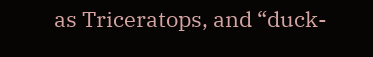as Triceratops, and “duck-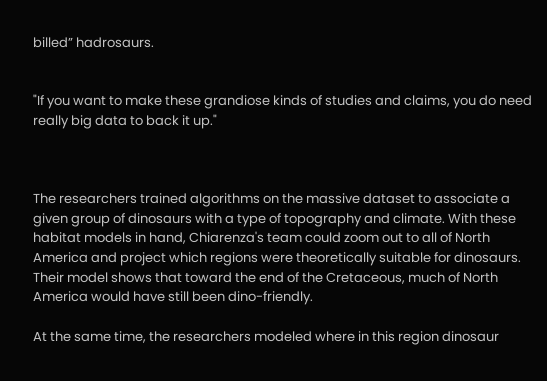billed” hadrosaurs.


"If you want to make these grandiose kinds of studies and claims, you do need really big data to back it up."



The researchers trained algorithms on the massive dataset to associate a given group of dinosaurs with a type of topography and climate. With these habitat models in hand, Chiarenza's team could zoom out to all of North America and project which regions were theoretically suitable for dinosaurs. Their model shows that toward the end of the Cretaceous, much of North America would have still been dino-friendly.

At the same time, the researchers modeled where in this region dinosaur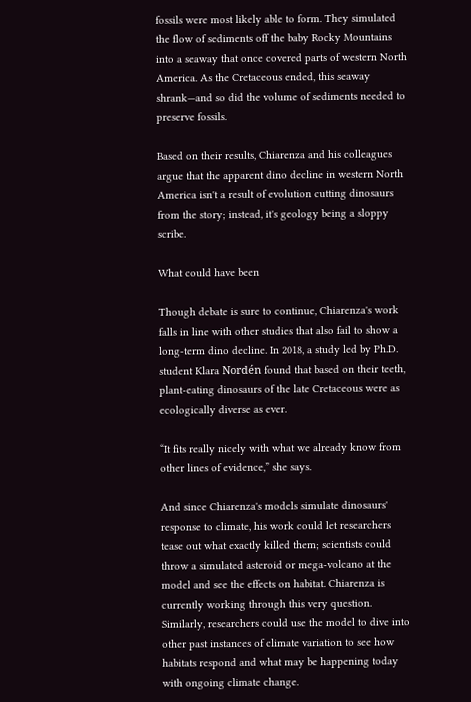fossils were most likely able to form. They simulated the flow of sediments off the baby Rocky Mountains into a seaway that once covered parts of western North America. As the Cretaceous ended, this seaway shrank—and so did the volume of sediments needed to preserve fossils.

Based on their results, Chiarenza and his colleagues argue that the apparent dino decline in western North America isn't a result of evolution cutting dinosaurs from the story; instead, it's geology being a sloppy scribe.

What could have been

Though debate is sure to continue, Chiarenza's work falls in line with other studies that also fail to show a long-term dino decline. In 2018, a study led by Ph.D. student Klara Nordén found that based on their teeth, plant-eating dinosaurs of the late Cretaceous were as ecologically diverse as ever.

“It fits really nicely with what we already know from other lines of evidence,” she says.

And since Chiarenza's models simulate dinosaurs' response to climate, his work could let researchers tease out what exactly killed them; scientists could throw a simulated asteroid or mega-volcano at the model and see the effects on habitat. Chiarenza is currently working through this very question. Similarly, researchers could use the model to dive into other past instances of climate variation to see how habitats respond and what may be happening today with ongoing climate change.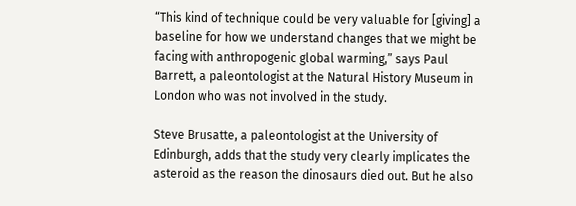“This kind of technique could be very valuable for [giving] a baseline for how we understand changes that we might be facing with anthropogenic global warming,” says Paul Barrett, a paleontologist at the Natural History Museum in London who was not involved in the study.

Steve Brusatte, a paleontologist at the University of Edinburgh, adds that the study very clearly implicates the asteroid as the reason the dinosaurs died out. But he also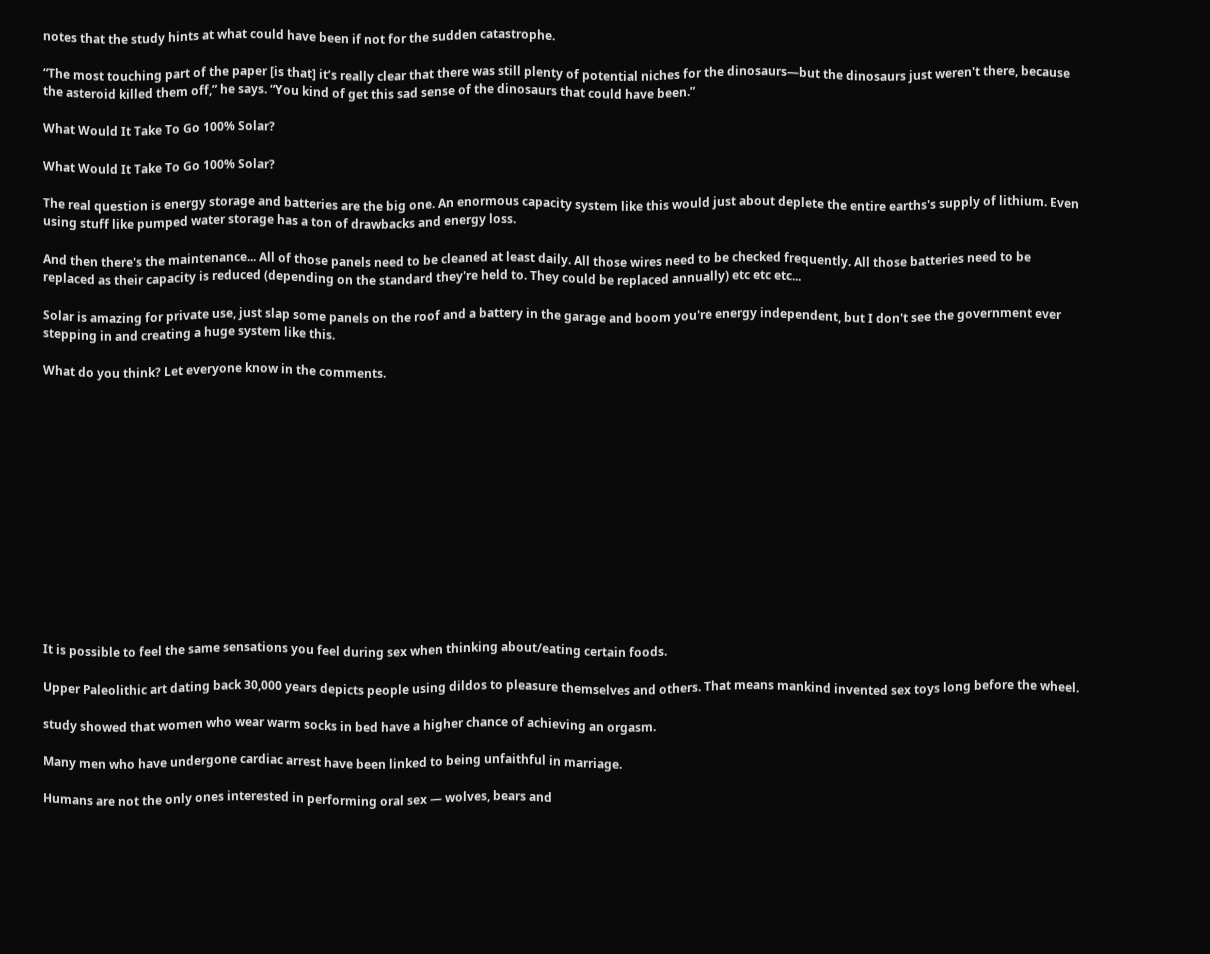notes that the study hints at what could have been if not for the sudden catastrophe.

“The most touching part of the paper [is that] it’s really clear that there was still plenty of potential niches for the dinosaurs—but the dinosaurs just weren't there, because the asteroid killed them off,” he says. “You kind of get this sad sense of the dinosaurs that could have been.”

What Would It Take To Go 100% Solar?

What Would It Take To Go 100% Solar?

The real question is energy storage and batteries are the big one. An enormous capacity system like this would just about deplete the entire earths's supply of lithium. Even using stuff like pumped water storage has a ton of drawbacks and energy loss.

And then there's the maintenance... All of those panels need to be cleaned at least daily. All those wires need to be checked frequently. All those batteries need to be replaced as their capacity is reduced (depending on the standard they're held to. They could be replaced annually) etc etc etc...

Solar is amazing for private use, just slap some panels on the roof and a battery in the garage and boom you're energy independent, but I don't see the government ever stepping in and creating a huge system like this.

What do you think? Let everyone know in the comments.














It is possible to feel the same sensations you feel during sex when thinking about/eating certain foods.

Upper Paleolithic art dating back 30,000 years depicts people using dildos to pleasure themselves and others. That means mankind invented sex toys long before the wheel.

study showed that women who wear warm socks in bed have a higher chance of achieving an orgasm.

Many men who have undergone cardiac arrest have been linked to being unfaithful in marriage.

Humans are not the only ones interested in performing oral sex — wolves, bears and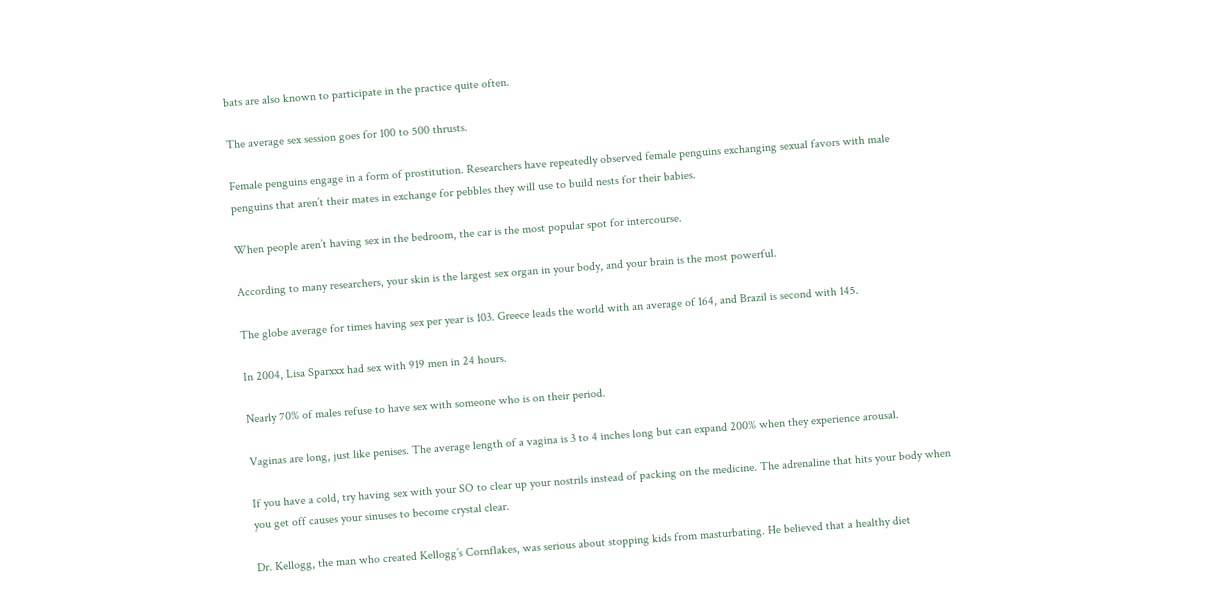bats are also known to participate in the practice quite often.

The average sex session goes for 100 to 500 thrusts.

Female penguins engage in a form of prostitution. Researchers have repeatedly observed female penguins exchanging sexual favors with male penguins that aren’t their mates in exchange for pebbles they will use to build nests for their babies.

When people aren’t having sex in the bedroom, the car is the most popular spot for intercourse.

According to many researchers, your skin is the largest sex organ in your body, and your brain is the most powerful.

The globe average for times having sex per year is 103. Greece leads the world with an average of 164, and Brazil is second with 145.

In 2004, Lisa Sparxxx had sex with 919 men in 24 hours.

Nearly 70% of males refuse to have sex with someone who is on their period.

Vaginas are long, just like penises. The average length of a vagina is 3 to 4 inches long but can expand 200% when they experience arousal.

If you have a cold, try having sex with your SO to clear up your nostrils instead of packing on the medicine. The adrenaline that hits your body when you get off causes your sinuses to become crystal clear.

Dr. Kellogg, the man who created Kellogg’s Cornflakes, was serious about stopping kids from masturbating. He believed that a healthy diet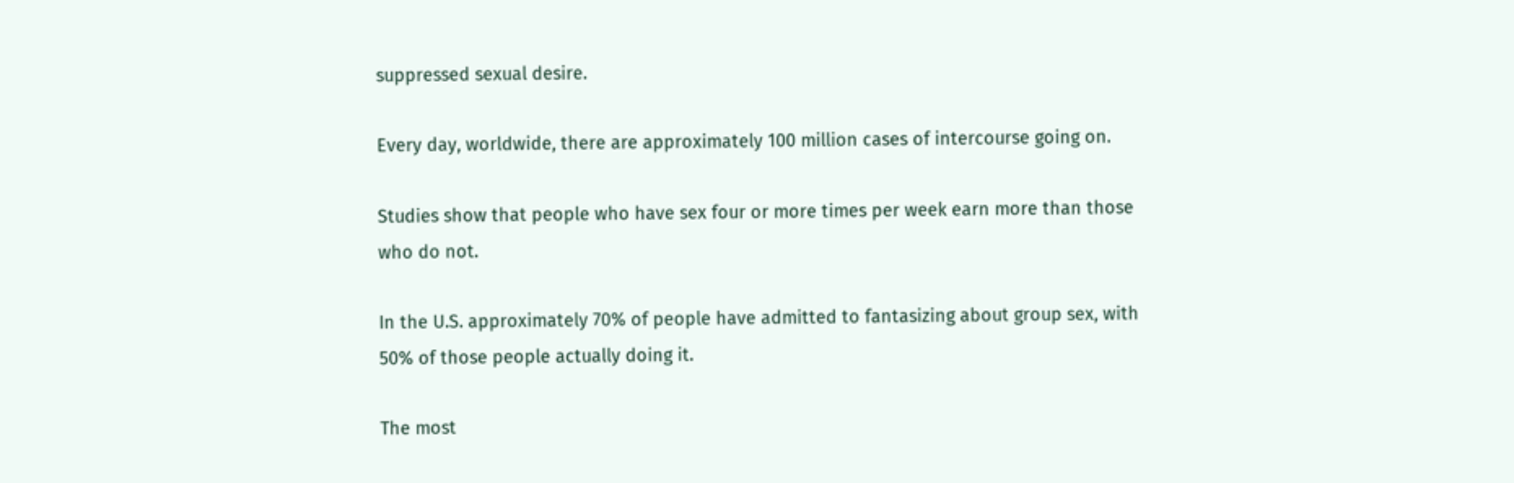suppressed sexual desire.

Every day, worldwide, there are approximately 100 million cases of intercourse going on.

Studies show that people who have sex four or more times per week earn more than those who do not.

In the U.S. approximately 70% of people have admitted to fantasizing about group sex, with 50% of those people actually doing it.

The most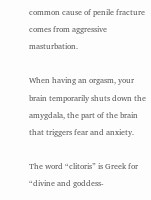common cause of penile fracture comes from aggressive masturbation.

When having an orgasm, your brain temporarily shuts down the amygdala, the part of the brain that triggers fear and anxiety.

The word “clitoris” is Greek for “divine and goddess-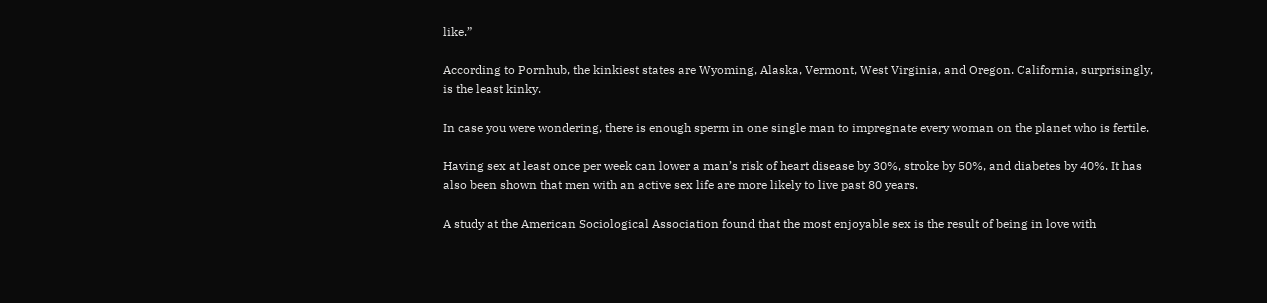like.”

According to Pornhub, the kinkiest states are Wyoming, Alaska, Vermont, West Virginia, and Oregon. California, surprisingly, is the least kinky.

In case you were wondering, there is enough sperm in one single man to impregnate every woman on the planet who is fertile.

Having sex at least once per week can lower a man’s risk of heart disease by 30%, stroke by 50%, and diabetes by 40%. It has also been shown that men with an active sex life are more likely to live past 80 years.

A study at the American Sociological Association found that the most enjoyable sex is the result of being in love with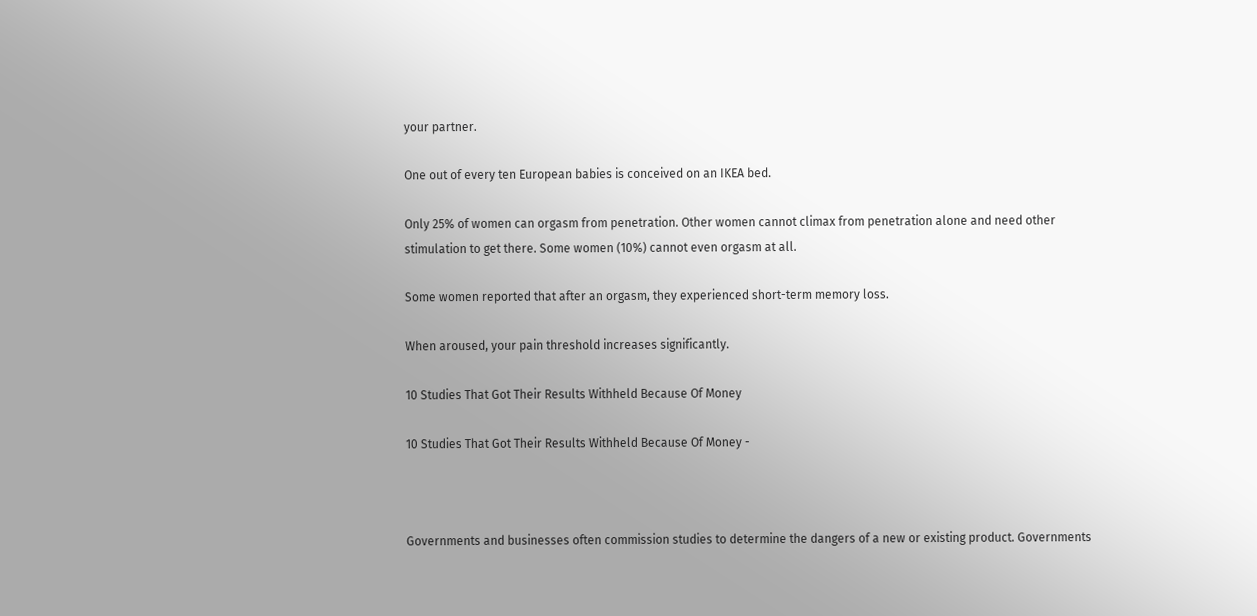your partner.

One out of every ten European babies is conceived on an IKEA bed.

Only 25% of women can orgasm from penetration. Other women cannot climax from penetration alone and need other stimulation to get there. Some women (10%) cannot even orgasm at all.

Some women reported that after an orgasm, they experienced short-term memory loss.

When aroused, your pain threshold increases significantly.

10 Studies That Got Their Results Withheld Because Of Money

10 Studies That Got Their Results Withheld Because Of Money -



Governments and businesses often commission studies to determine the dangers of a new or existing product. Governments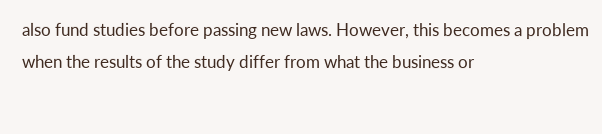also fund studies before passing new laws. However, this becomes a problem when the results of the study differ from what the business or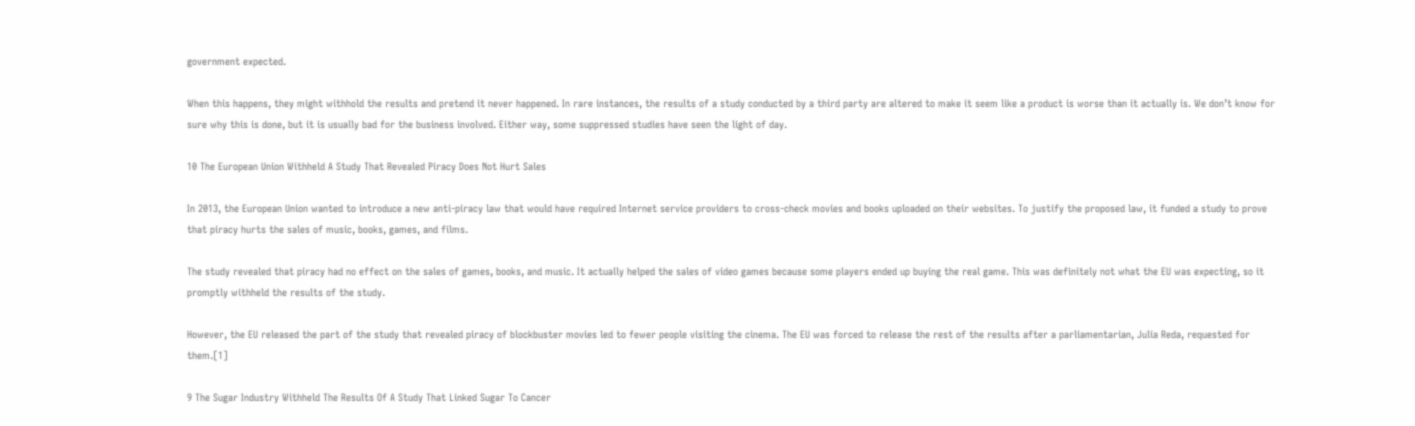government expected.

When this happens, they might withhold the results and pretend it never happened. In rare instances, the results of a study conducted by a third party are altered to make it seem like a product is worse than it actually is. We don’t know for sure why this is done, but it is usually bad for the business involved. Either way, some suppressed studies have seen the light of day.

10 The European Union Withheld A Study That Revealed Piracy Does Not Hurt Sales

In 2013, the European Union wanted to introduce a new anti-piracy law that would have required Internet service providers to cross-check movies and books uploaded on their websites. To justify the proposed law, it funded a study to prove that piracy hurts the sales of music, books, games, and films.

The study revealed that piracy had no effect on the sales of games, books, and music. It actually helped the sales of video games because some players ended up buying the real game. This was definitely not what the EU was expecting, so it promptly withheld the results of the study.

However, the EU released the part of the study that revealed piracy of blockbuster movies led to fewer people visiting the cinema. The EU was forced to release the rest of the results after a parliamentarian, Julia Reda, requested for them.[1]

9 The Sugar Industry Withheld The Results Of A Study That Linked Sugar To Cancer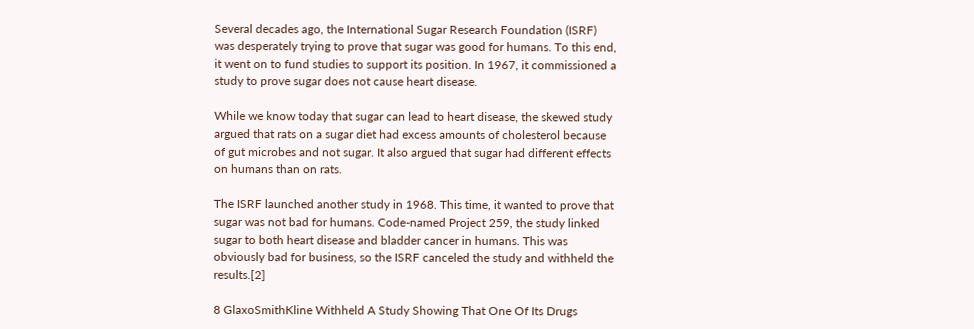Several decades ago, the International Sugar Research Foundation (ISRF) was desperately trying to prove that sugar was good for humans. To this end, it went on to fund studies to support its position. In 1967, it commissioned a study to prove sugar does not cause heart disease.

While we know today that sugar can lead to heart disease, the skewed study argued that rats on a sugar diet had excess amounts of cholesterol because of gut microbes and not sugar. It also argued that sugar had different effects on humans than on rats.

The ISRF launched another study in 1968. This time, it wanted to prove that sugar was not bad for humans. Code-named Project 259, the study linked sugar to both heart disease and bladder cancer in humans. This was obviously bad for business, so the ISRF canceled the study and withheld the results.[2]

8 GlaxoSmithKline Withheld A Study Showing That One Of Its Drugs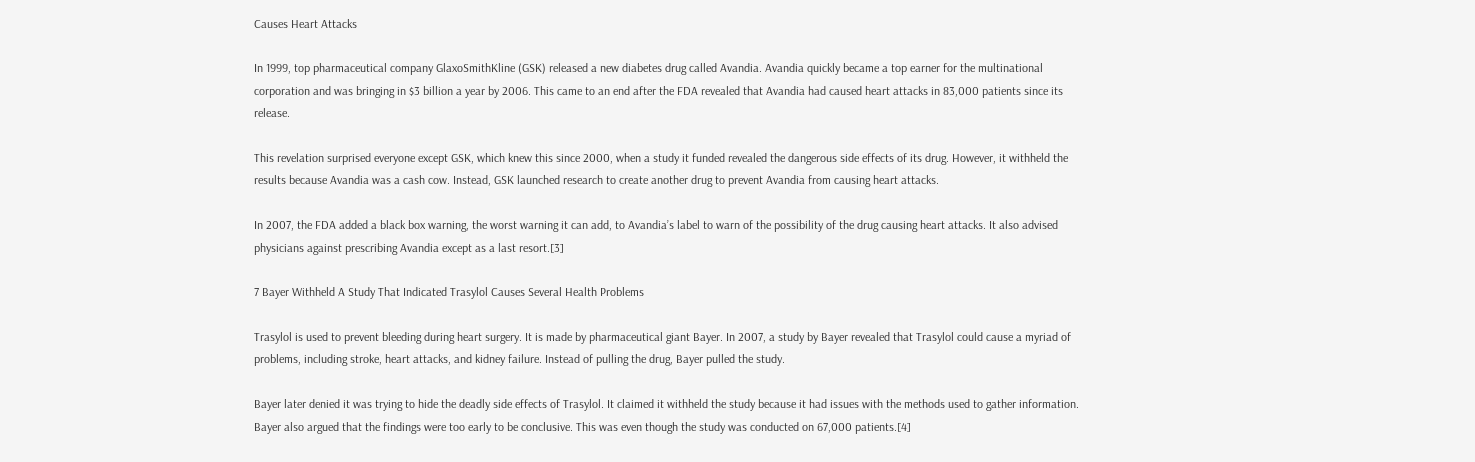Causes Heart Attacks

In 1999, top pharmaceutical company GlaxoSmithKline (GSK) released a new diabetes drug called Avandia. Avandia quickly became a top earner for the multinational corporation and was bringing in $3 billion a year by 2006. This came to an end after the FDA revealed that Avandia had caused heart attacks in 83,000 patients since its release.

This revelation surprised everyone except GSK, which knew this since 2000, when a study it funded revealed the dangerous side effects of its drug. However, it withheld the results because Avandia was a cash cow. Instead, GSK launched research to create another drug to prevent Avandia from causing heart attacks.

In 2007, the FDA added a black box warning, the worst warning it can add, to Avandia’s label to warn of the possibility of the drug causing heart attacks. It also advised physicians against prescribing Avandia except as a last resort.[3]

7 Bayer Withheld A Study That Indicated Trasylol Causes Several Health Problems

Trasylol is used to prevent bleeding during heart surgery. It is made by pharmaceutical giant Bayer. In 2007, a study by Bayer revealed that Trasylol could cause a myriad of problems, including stroke, heart attacks, and kidney failure. Instead of pulling the drug, Bayer pulled the study.

Bayer later denied it was trying to hide the deadly side effects of Trasylol. It claimed it withheld the study because it had issues with the methods used to gather information. Bayer also argued that the findings were too early to be conclusive. This was even though the study was conducted on 67,000 patients.[4]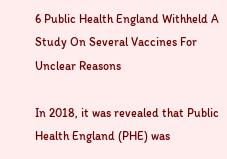6 Public Health England Withheld A Study On Several Vaccines For Unclear Reasons

In 2018, it was revealed that Public Health England (PHE) was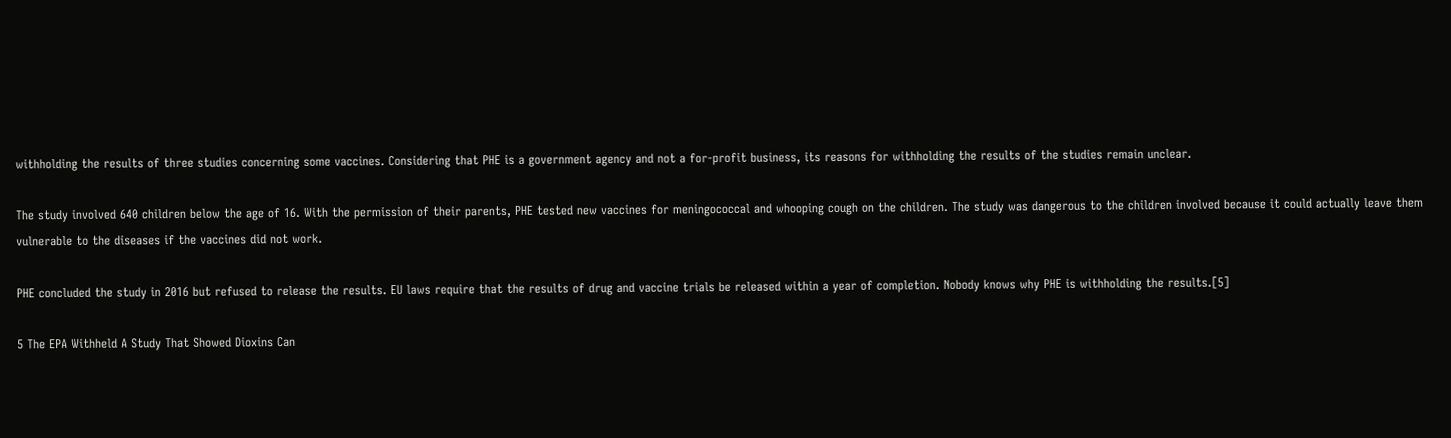withholding the results of three studies concerning some vaccines. Considering that PHE is a government agency and not a for-profit business, its reasons for withholding the results of the studies remain unclear.

The study involved 640 children below the age of 16. With the permission of their parents, PHE tested new vaccines for meningococcal and whooping cough on the children. The study was dangerous to the children involved because it could actually leave them vulnerable to the diseases if the vaccines did not work.

PHE concluded the study in 2016 but refused to release the results. EU laws require that the results of drug and vaccine trials be released within a year of completion. Nobody knows why PHE is withholding the results.[5]

5 The EPA Withheld A Study That Showed Dioxins Can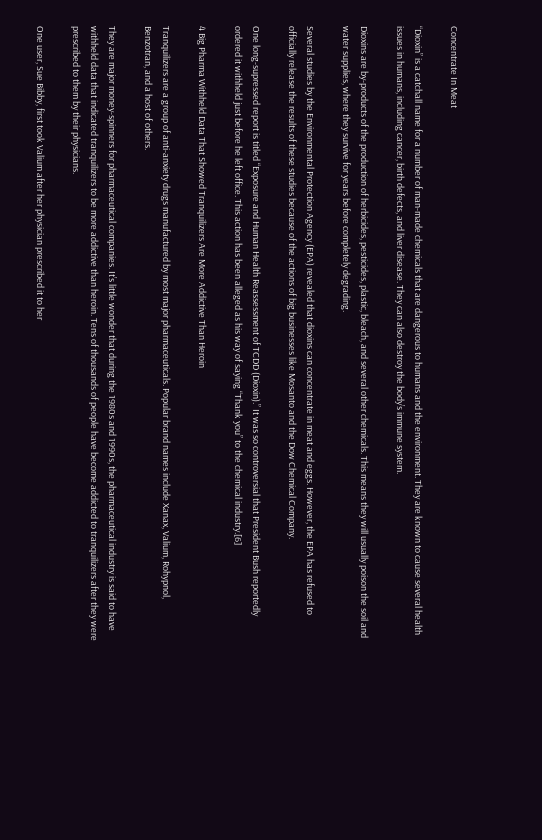Concentrate In Meat

“Dioxin” is a catchall name for a number of man-made chemicals that are dangerous to humans and the environment. They are known to cause several health issues in humans, including cancer, birth defects, and liver disease. They can also destroy the body’s immune system.

Dioxins are by-products of the production of herbicides, pesticides, plastic, bleach, and several other chemicals. This means they will usually poison the soil and water supplies, where they survive for years before completely degrading.

Several studies by the Environmental Protection Agency (EPA) revealed that dioxins can concentrate in meat and eggs. However, the EPA has refused to officially release the results of these studies because of the actions of big businesses like Mosanto and the Dow Chemical Company.

One long-supressed report is titled “Exposure and Human Health Reassessment of TCDD (Dioxin).” It was so controversial that President Bush reportedly ordered it withheld just before he left office. This action has been alleged as his way of saying “Thank you” to the chemical industry.[6]

4 Big Pharma Withheld Data That Showed Tranquilizers Are More Addictive Than Heroin

Tranquilizers are a group of anti-anxiety drugs manufactured by most major pharmaceuticals. Popular brand names include Xanax, Valium, Rohypnol, Benzotran, and a host of others.

They are major money-spinners for pharmaceutical companies. It’s little wonder that during the 1980s and 1990s, the pharmaceutical industry is said to have withheld data that indicated tranquilizers to be more addictive than heroin. Tens of thousands of people have become addicted to tranquilizers after they were prescribed to them by their physicians.

One user, Sue Bibby, first took Valium after her physician prescribed it to her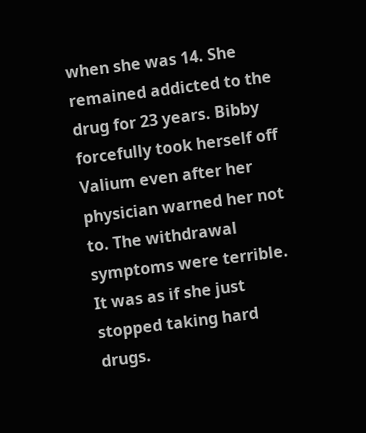when she was 14. She remained addicted to the drug for 23 years. Bibby forcefully took herself off Valium even after her physician warned her not to. The withdrawal symptoms were terrible. It was as if she just stopped taking hard drugs.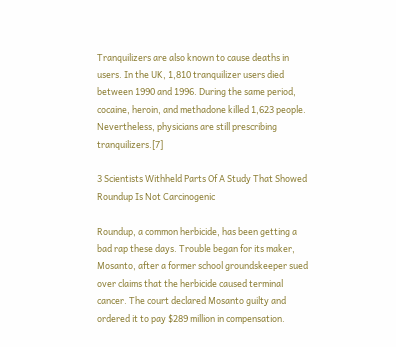Tranquilizers are also known to cause deaths in users. In the UK, 1,810 tranquilizer users died between 1990 and 1996. During the same period, cocaine, heroin, and methadone killed 1,623 people. Nevertheless, physicians are still prescribing tranquilizers.[7]

3 Scientists Withheld Parts Of A Study That Showed Roundup Is Not Carcinogenic

Roundup, a common herbicide, has been getting a bad rap these days. Trouble began for its maker, Mosanto, after a former school groundskeeper sued over claims that the herbicide caused terminal cancer. The court declared Mosanto guilty and ordered it to pay $289 million in compensation.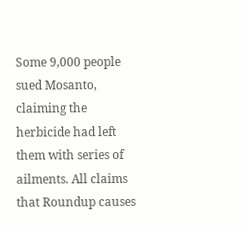Some 9,000 people sued Mosanto, claiming the herbicide had left them with series of ailments. All claims that Roundup causes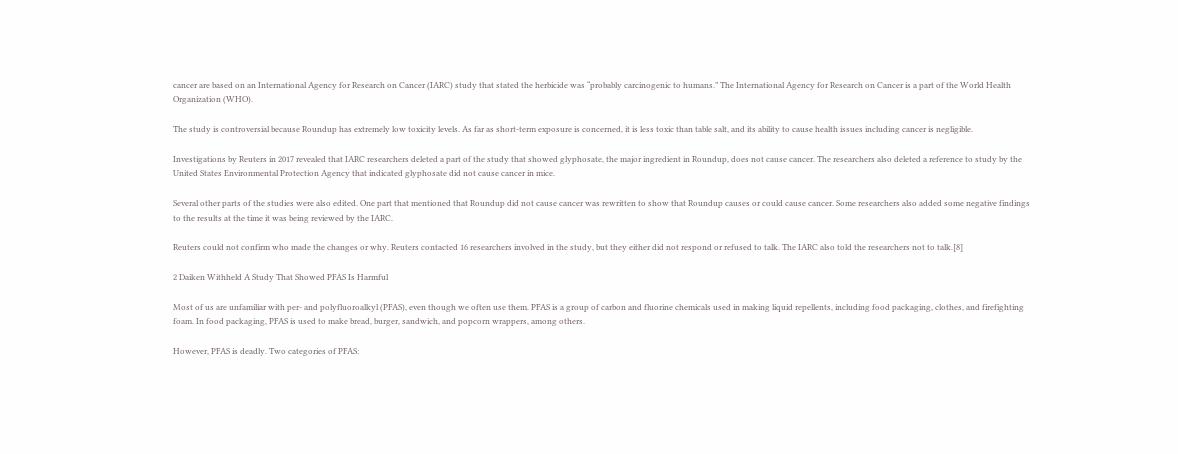cancer are based on an International Agency for Research on Cancer (IARC) study that stated the herbicide was “probably carcinogenic to humans.” The International Agency for Research on Cancer is a part of the World Health Organization (WHO).

The study is controversial because Roundup has extremely low toxicity levels. As far as short-term exposure is concerned, it is less toxic than table salt, and its ability to cause health issues including cancer is negligible.

Investigations by Reuters in 2017 revealed that IARC researchers deleted a part of the study that showed glyphosate, the major ingredient in Roundup, does not cause cancer. The researchers also deleted a reference to study by the United States Environmental Protection Agency that indicated glyphosate did not cause cancer in mice.

Several other parts of the studies were also edited. One part that mentioned that Roundup did not cause cancer was rewritten to show that Roundup causes or could cause cancer. Some researchers also added some negative findings to the results at the time it was being reviewed by the IARC.

Reuters could not confirm who made the changes or why. Reuters contacted 16 researchers involved in the study, but they either did not respond or refused to talk. The IARC also told the researchers not to talk.[8]

2 Daiken Withheld A Study That Showed PFAS Is Harmful

Most of us are unfamiliar with per- and polyfluoroalkyl (PFAS), even though we often use them. PFAS is a group of carbon and fluorine chemicals used in making liquid repellents, including food packaging, clothes, and firefighting foam. In food packaging, PFAS is used to make bread, burger, sandwich, and popcorn wrappers, among others.

However, PFAS is deadly. Two categories of PFAS: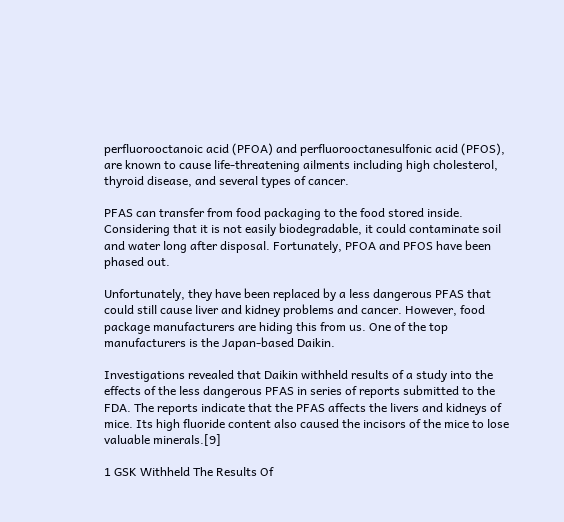perfluorooctanoic acid (PFOA) and perfluorooctanesulfonic acid (PFOS), are known to cause life-threatening ailments including high cholesterol, thyroid disease, and several types of cancer.

PFAS can transfer from food packaging to the food stored inside. Considering that it is not easily biodegradable, it could contaminate soil and water long after disposal. Fortunately, PFOA and PFOS have been phased out.

Unfortunately, they have been replaced by a less dangerous PFAS that could still cause liver and kidney problems and cancer. However, food package manufacturers are hiding this from us. One of the top manufacturers is the Japan-based Daikin.

Investigations revealed that Daikin withheld results of a study into the effects of the less dangerous PFAS in series of reports submitted to the FDA. The reports indicate that the PFAS affects the livers and kidneys of mice. Its high fluoride content also caused the incisors of the mice to lose valuable minerals.[9]

1 GSK Withheld The Results Of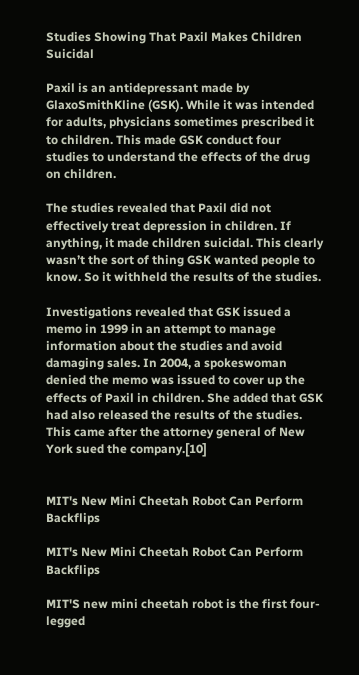Studies Showing That Paxil Makes Children Suicidal

Paxil is an antidepressant made by GlaxoSmithKline (GSK). While it was intended for adults, physicians sometimes prescribed it to children. This made GSK conduct four studies to understand the effects of the drug on children.

The studies revealed that Paxil did not effectively treat depression in children. If anything, it made children suicidal. This clearly wasn’t the sort of thing GSK wanted people to know. So it withheld the results of the studies.

Investigations revealed that GSK issued a memo in 1999 in an attempt to manage information about the studies and avoid damaging sales. In 2004, a spokeswoman denied the memo was issued to cover up the effects of Paxil in children. She added that GSK had also released the results of the studies. This came after the attorney general of New York sued the company.[10]


MIT's New Mini Cheetah Robot Can Perform Backflips

MIT's New Mini Cheetah Robot Can Perform Backflips

MIT'S new mini cheetah robot is the first four-legged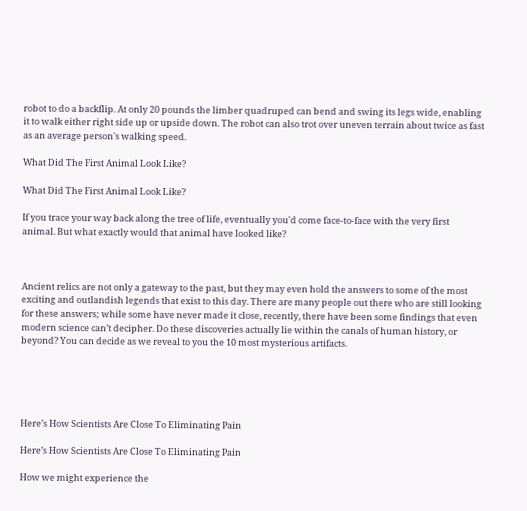robot to do a backflip. At only 20 pounds the limber quadruped can bend and swing its legs wide, enabling it to walk either right side up or upside down. The robot can also trot over uneven terrain about twice as fast as an average person's walking speed.

What Did The First Animal Look Like?

What Did The First Animal Look Like?

If you trace your way back along the tree of life, eventually you'd come face-to-face with the very first animal. But what exactly would that animal have looked like?



Ancient relics are not only a gateway to the past, but they may even hold the answers to some of the most exciting and outlandish legends that exist to this day. There are many people out there who are still looking for these answers; while some have never made it close, recently, there have been some findings that even modern science can’t decipher. Do these discoveries actually lie within the canals of human history, or beyond? You can decide as we reveal to you the 10 most mysterious artifacts.





Here’s How Scientists Are Close To Eliminating Pain

Here’s How Scientists Are Close To Eliminating Pain

How we might experience the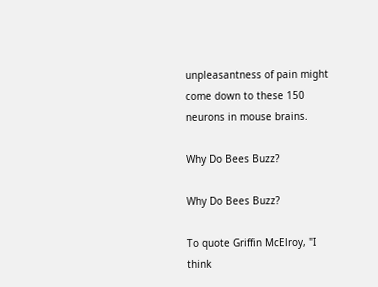unpleasantness of pain might come down to these 150 neurons in mouse brains.

Why Do Bees Buzz?

Why Do Bees Buzz?

To quote Griffin McElroy, "I think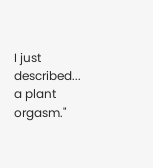I just described... a plant orgasm."